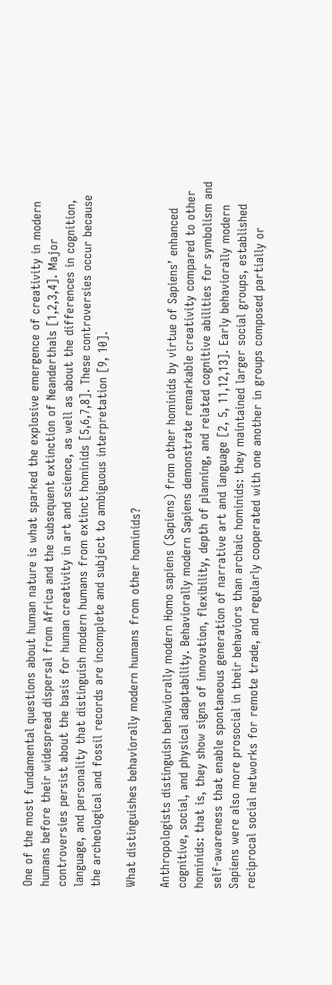One of the most fundamental questions about human nature is what sparked the explosive emergence of creativity in modern humans before their widespread dispersal from Africa and the subsequent extinction of Neanderthals [1,2,3,4]. Major controversies persist about the basis for human creativity in art and science, as well as about the differences in cognition, language, and personality that distinguish modern humans from extinct hominids [5,6,7,8]. These controversies occur because the archeological and fossil records are incomplete and subject to ambiguous interpretation [9, 10].

What distinguishes behaviorally modern humans from other hominids?

Anthropologists distinguish behaviorally modern Homo sapiens (Sapiens) from other hominids by virtue of Sapiens’ enhanced cognitive, social, and physical adaptability. Behaviorally modern Sapiens demonstrate remarkable creativity compared to other hominids: that is, they show signs of innovation, flexibility, depth of planning, and related cognitive abilities for symbolism and self-awareness that enable spontaneous generation of narrative art and language [2, 5, 11,12,13]. Early behaviorally modern Sapiens were also more prosocial in their behaviors than archaic hominids: they maintained larger social groups, established reciprocal social networks for remote trade, and regularly cooperated with one another in groups composed partially or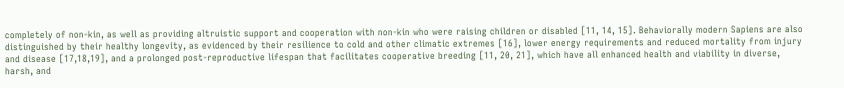completely of non-kin, as well as providing altruistic support and cooperation with non-kin who were raising children or disabled [11, 14, 15]. Behaviorally modern Sapiens are also distinguished by their healthy longevity, as evidenced by their resilience to cold and other climatic extremes [16], lower energy requirements and reduced mortality from injury and disease [17,18,19], and a prolonged post-reproductive lifespan that facilitates cooperative breeding [11, 20, 21], which have all enhanced health and viability in diverse, harsh, and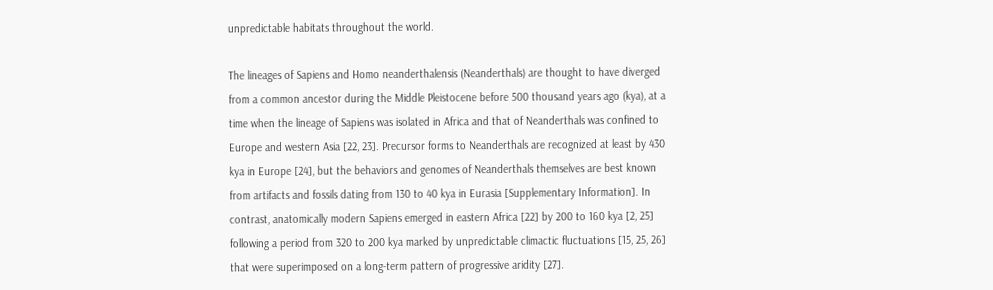unpredictable habitats throughout the world.

The lineages of Sapiens and Homo neanderthalensis (Neanderthals) are thought to have diverged from a common ancestor during the Middle Pleistocene before 500 thousand years ago (kya), at a time when the lineage of Sapiens was isolated in Africa and that of Neanderthals was confined to Europe and western Asia [22, 23]. Precursor forms to Neanderthals are recognized at least by 430 kya in Europe [24], but the behaviors and genomes of Neanderthals themselves are best known from artifacts and fossils dating from 130 to 40 kya in Eurasia [Supplementary Information]. In contrast, anatomically modern Sapiens emerged in eastern Africa [22] by 200 to 160 kya [2, 25] following a period from 320 to 200 kya marked by unpredictable climactic fluctuations [15, 25, 26] that were superimposed on a long-term pattern of progressive aridity [27].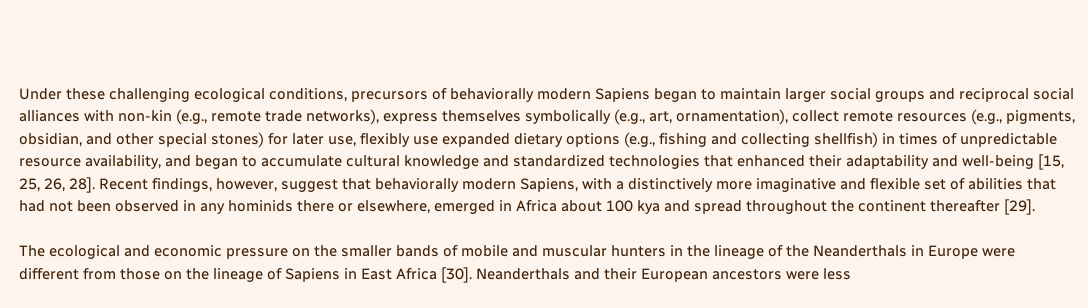Under these challenging ecological conditions, precursors of behaviorally modern Sapiens began to maintain larger social groups and reciprocal social alliances with non-kin (e.g., remote trade networks), express themselves symbolically (e.g., art, ornamentation), collect remote resources (e.g., pigments, obsidian, and other special stones) for later use, flexibly use expanded dietary options (e.g., fishing and collecting shellfish) in times of unpredictable resource availability, and began to accumulate cultural knowledge and standardized technologies that enhanced their adaptability and well-being [15, 25, 26, 28]. Recent findings, however, suggest that behaviorally modern Sapiens, with a distinctively more imaginative and flexible set of abilities that had not been observed in any hominids there or elsewhere, emerged in Africa about 100 kya and spread throughout the continent thereafter [29].

The ecological and economic pressure on the smaller bands of mobile and muscular hunters in the lineage of the Neanderthals in Europe were different from those on the lineage of Sapiens in East Africa [30]. Neanderthals and their European ancestors were less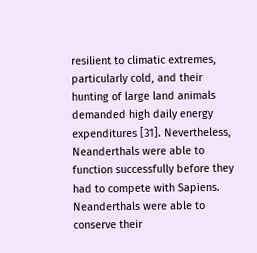resilient to climatic extremes, particularly cold, and their hunting of large land animals demanded high daily energy expenditures [31]. Nevertheless, Neanderthals were able to function successfully before they had to compete with Sapiens. Neanderthals were able to conserve their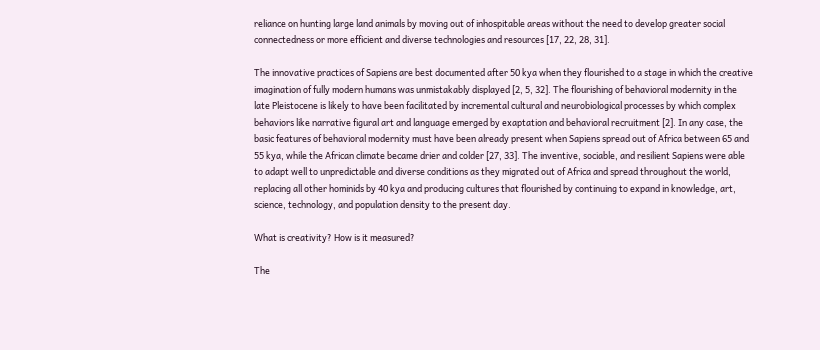reliance on hunting large land animals by moving out of inhospitable areas without the need to develop greater social connectedness or more efficient and diverse technologies and resources [17, 22, 28, 31].

The innovative practices of Sapiens are best documented after 50 kya when they flourished to a stage in which the creative imagination of fully modern humans was unmistakably displayed [2, 5, 32]. The flourishing of behavioral modernity in the late Pleistocene is likely to have been facilitated by incremental cultural and neurobiological processes by which complex behaviors like narrative figural art and language emerged by exaptation and behavioral recruitment [2]. In any case, the basic features of behavioral modernity must have been already present when Sapiens spread out of Africa between 65 and 55 kya, while the African climate became drier and colder [27, 33]. The inventive, sociable, and resilient Sapiens were able to adapt well to unpredictable and diverse conditions as they migrated out of Africa and spread throughout the world, replacing all other hominids by 40 kya and producing cultures that flourished by continuing to expand in knowledge, art, science, technology, and population density to the present day.

What is creativity? How is it measured?

The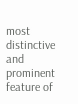most distinctive and prominent feature of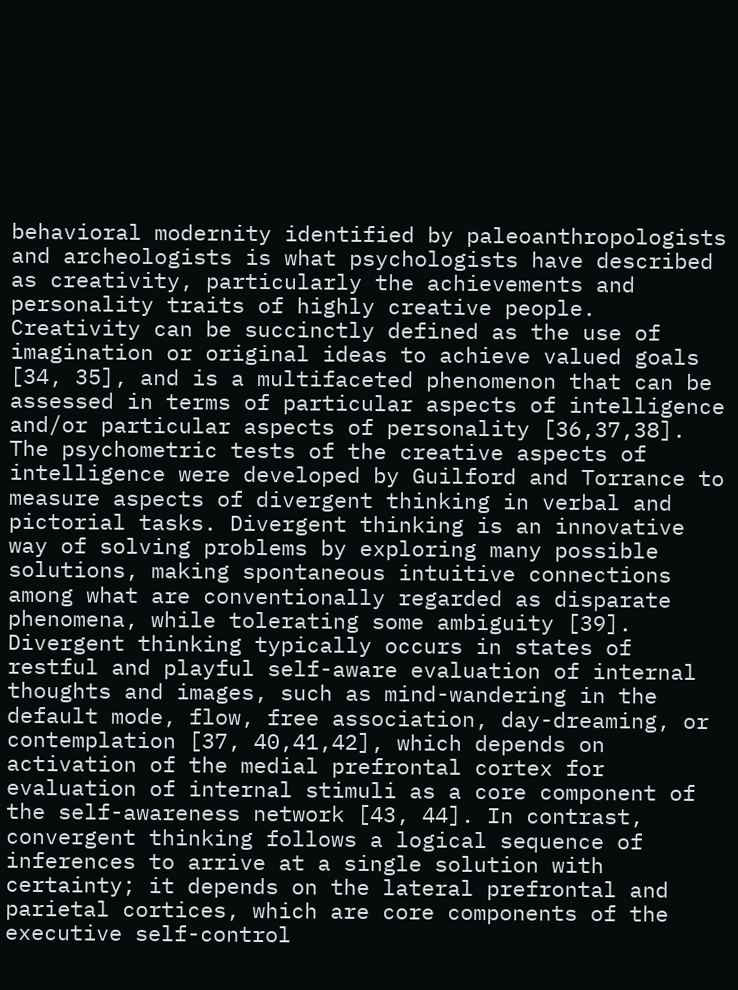behavioral modernity identified by paleoanthropologists and archeologists is what psychologists have described as creativity, particularly the achievements and personality traits of highly creative people. Creativity can be succinctly defined as the use of imagination or original ideas to achieve valued goals [34, 35], and is a multifaceted phenomenon that can be assessed in terms of particular aspects of intelligence and/or particular aspects of personality [36,37,38]. The psychometric tests of the creative aspects of intelligence were developed by Guilford and Torrance to measure aspects of divergent thinking in verbal and pictorial tasks. Divergent thinking is an innovative way of solving problems by exploring many possible solutions, making spontaneous intuitive connections among what are conventionally regarded as disparate phenomena, while tolerating some ambiguity [39]. Divergent thinking typically occurs in states of restful and playful self-aware evaluation of internal thoughts and images, such as mind-wandering in the default mode, flow, free association, day-dreaming, or contemplation [37, 40,41,42], which depends on activation of the medial prefrontal cortex for evaluation of internal stimuli as a core component of the self-awareness network [43, 44]. In contrast, convergent thinking follows a logical sequence of inferences to arrive at a single solution with certainty; it depends on the lateral prefrontal and parietal cortices, which are core components of the executive self-control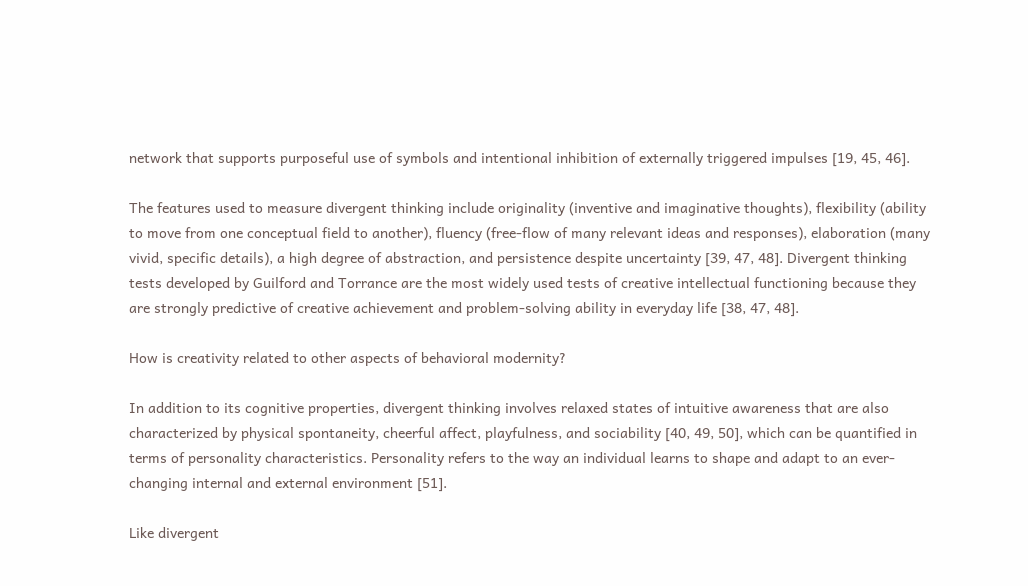network that supports purposeful use of symbols and intentional inhibition of externally triggered impulses [19, 45, 46].

The features used to measure divergent thinking include originality (inventive and imaginative thoughts), flexibility (ability to move from one conceptual field to another), fluency (free-flow of many relevant ideas and responses), elaboration (many vivid, specific details), a high degree of abstraction, and persistence despite uncertainty [39, 47, 48]. Divergent thinking tests developed by Guilford and Torrance are the most widely used tests of creative intellectual functioning because they are strongly predictive of creative achievement and problem-solving ability in everyday life [38, 47, 48].

How is creativity related to other aspects of behavioral modernity?

In addition to its cognitive properties, divergent thinking involves relaxed states of intuitive awareness that are also characterized by physical spontaneity, cheerful affect, playfulness, and sociability [40, 49, 50], which can be quantified in terms of personality characteristics. Personality refers to the way an individual learns to shape and adapt to an ever-changing internal and external environment [51].

Like divergent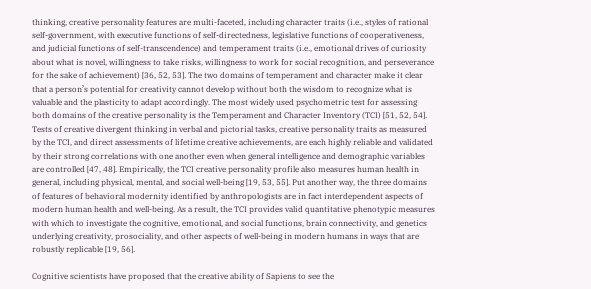thinking, creative personality features are multi-faceted, including character traits (i.e., styles of rational self-government, with executive functions of self-directedness, legislative functions of cooperativeness, and judicial functions of self-transcendence) and temperament traits (i.e., emotional drives of curiosity about what is novel, willingness to take risks, willingness to work for social recognition, and perseverance for the sake of achievement) [36, 52, 53]. The two domains of temperament and character make it clear that a person’s potential for creativity cannot develop without both the wisdom to recognize what is valuable and the plasticity to adapt accordingly. The most widely used psychometric test for assessing both domains of the creative personality is the Temperament and Character Inventory (TCI) [51, 52, 54]. Tests of creative divergent thinking in verbal and pictorial tasks, creative personality traits as measured by the TCI, and direct assessments of lifetime creative achievements, are each highly reliable and validated by their strong correlations with one another even when general intelligence and demographic variables are controlled [47, 48]. Empirically, the TCI creative personality profile also measures human health in general, including physical, mental, and social well-being [19, 53, 55]. Put another way, the three domains of features of behavioral modernity identified by anthropologists are in fact interdependent aspects of modern human health and well-being. As a result, the TCI provides valid quantitative phenotypic measures with which to investigate the cognitive, emotional, and social functions, brain connectivity, and genetics underlying creativity, prosociality, and other aspects of well-being in modern humans in ways that are robustly replicable [19, 56].

Cognitive scientists have proposed that the creative ability of Sapiens to see the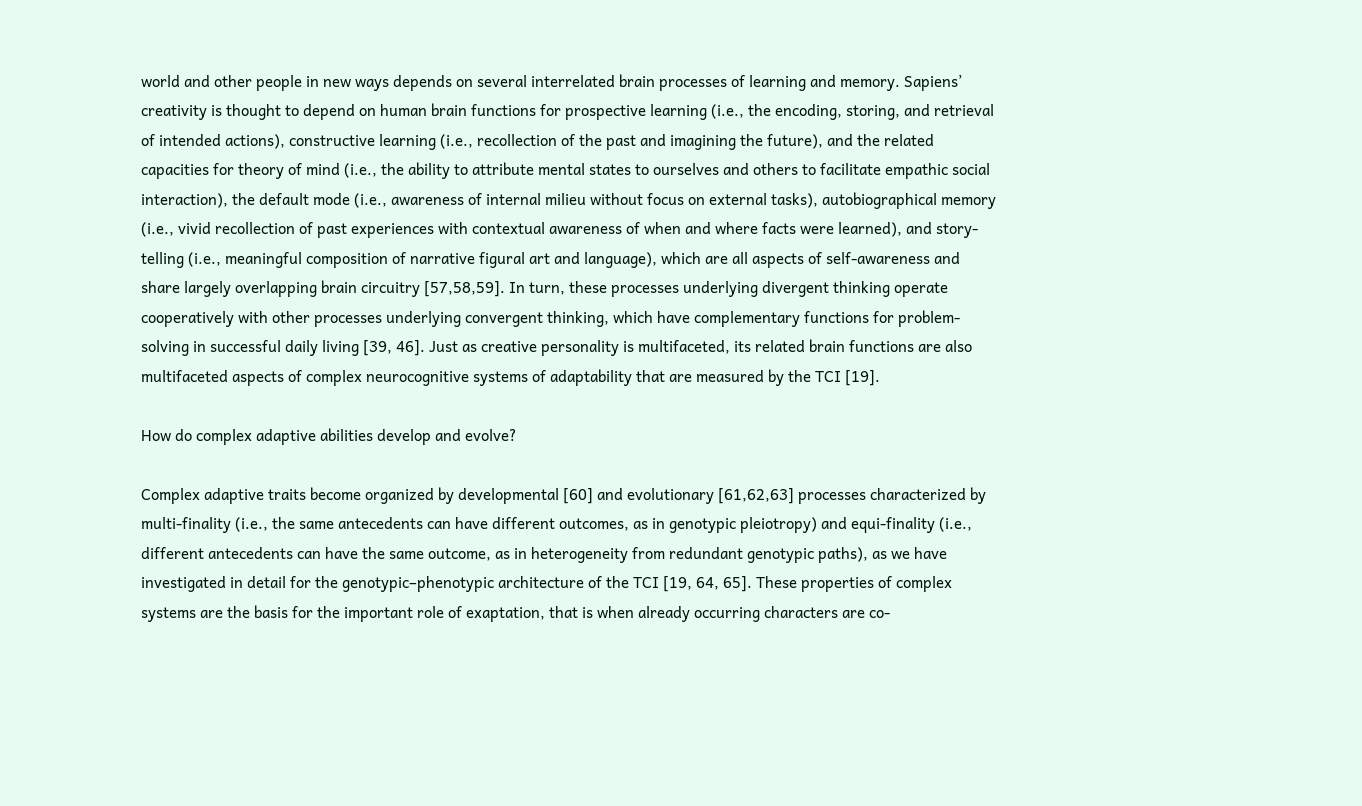world and other people in new ways depends on several interrelated brain processes of learning and memory. Sapiens’ creativity is thought to depend on human brain functions for prospective learning (i.e., the encoding, storing, and retrieval of intended actions), constructive learning (i.e., recollection of the past and imagining the future), and the related capacities for theory of mind (i.e., the ability to attribute mental states to ourselves and others to facilitate empathic social interaction), the default mode (i.e., awareness of internal milieu without focus on external tasks), autobiographical memory (i.e., vivid recollection of past experiences with contextual awareness of when and where facts were learned), and story-telling (i.e., meaningful composition of narrative figural art and language), which are all aspects of self-awareness and share largely overlapping brain circuitry [57,58,59]. In turn, these processes underlying divergent thinking operate cooperatively with other processes underlying convergent thinking, which have complementary functions for problem-solving in successful daily living [39, 46]. Just as creative personality is multifaceted, its related brain functions are also multifaceted aspects of complex neurocognitive systems of adaptability that are measured by the TCI [19].

How do complex adaptive abilities develop and evolve?

Complex adaptive traits become organized by developmental [60] and evolutionary [61,62,63] processes characterized by multi-finality (i.e., the same antecedents can have different outcomes, as in genotypic pleiotropy) and equi-finality (i.e., different antecedents can have the same outcome, as in heterogeneity from redundant genotypic paths), as we have investigated in detail for the genotypic–phenotypic architecture of the TCI [19, 64, 65]. These properties of complex systems are the basis for the important role of exaptation, that is when already occurring characters are co-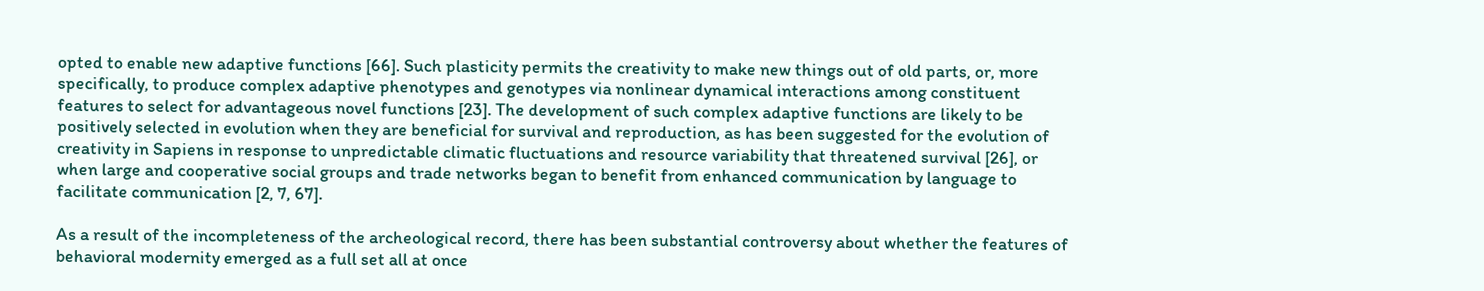opted to enable new adaptive functions [66]. Such plasticity permits the creativity to make new things out of old parts, or, more specifically, to produce complex adaptive phenotypes and genotypes via nonlinear dynamical interactions among constituent features to select for advantageous novel functions [23]. The development of such complex adaptive functions are likely to be positively selected in evolution when they are beneficial for survival and reproduction, as has been suggested for the evolution of creativity in Sapiens in response to unpredictable climatic fluctuations and resource variability that threatened survival [26], or when large and cooperative social groups and trade networks began to benefit from enhanced communication by language to facilitate communication [2, 7, 67].

As a result of the incompleteness of the archeological record, there has been substantial controversy about whether the features of behavioral modernity emerged as a full set all at once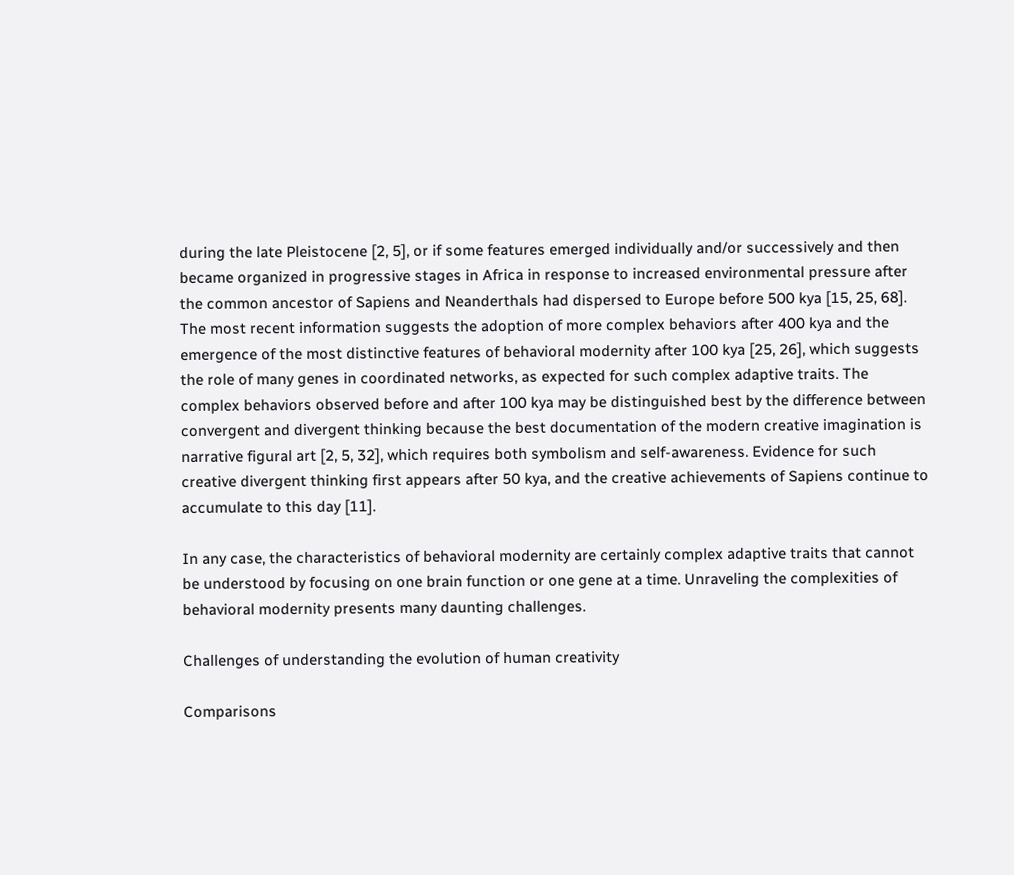during the late Pleistocene [2, 5], or if some features emerged individually and/or successively and then became organized in progressive stages in Africa in response to increased environmental pressure after the common ancestor of Sapiens and Neanderthals had dispersed to Europe before 500 kya [15, 25, 68]. The most recent information suggests the adoption of more complex behaviors after 400 kya and the emergence of the most distinctive features of behavioral modernity after 100 kya [25, 26], which suggests the role of many genes in coordinated networks, as expected for such complex adaptive traits. The complex behaviors observed before and after 100 kya may be distinguished best by the difference between convergent and divergent thinking because the best documentation of the modern creative imagination is narrative figural art [2, 5, 32], which requires both symbolism and self-awareness. Evidence for such creative divergent thinking first appears after 50 kya, and the creative achievements of Sapiens continue to accumulate to this day [11].

In any case, the characteristics of behavioral modernity are certainly complex adaptive traits that cannot be understood by focusing on one brain function or one gene at a time. Unraveling the complexities of behavioral modernity presents many daunting challenges.

Challenges of understanding the evolution of human creativity

Comparisons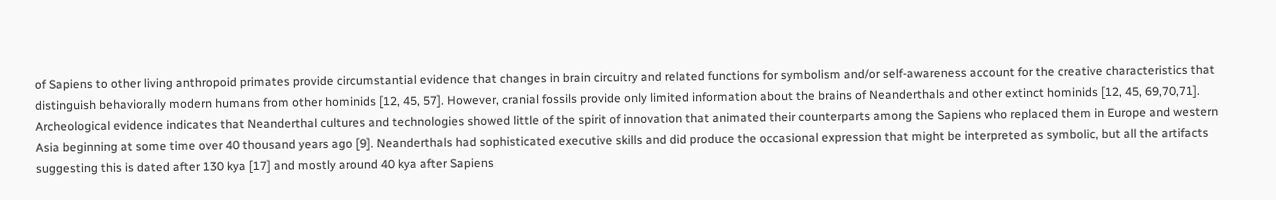of Sapiens to other living anthropoid primates provide circumstantial evidence that changes in brain circuitry and related functions for symbolism and/or self-awareness account for the creative characteristics that distinguish behaviorally modern humans from other hominids [12, 45, 57]. However, cranial fossils provide only limited information about the brains of Neanderthals and other extinct hominids [12, 45, 69,70,71]. Archeological evidence indicates that Neanderthal cultures and technologies showed little of the spirit of innovation that animated their counterparts among the Sapiens who replaced them in Europe and western Asia beginning at some time over 40 thousand years ago [9]. Neanderthals had sophisticated executive skills and did produce the occasional expression that might be interpreted as symbolic, but all the artifacts suggesting this is dated after 130 kya [17] and mostly around 40 kya after Sapiens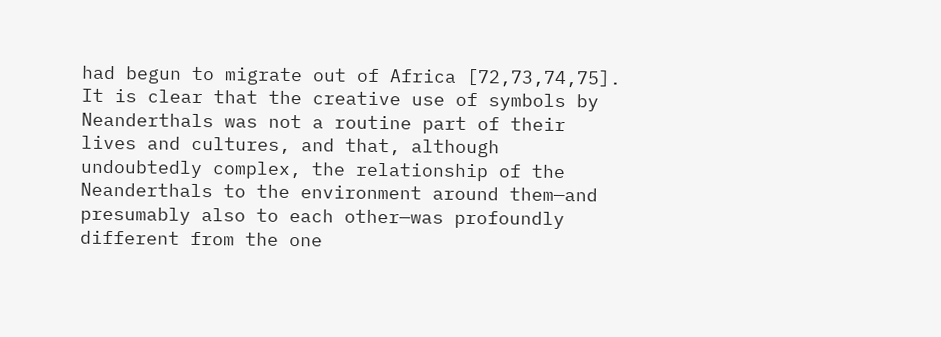had begun to migrate out of Africa [72,73,74,75]. It is clear that the creative use of symbols by Neanderthals was not a routine part of their lives and cultures, and that, although undoubtedly complex, the relationship of the Neanderthals to the environment around them—and presumably also to each other—was profoundly different from the one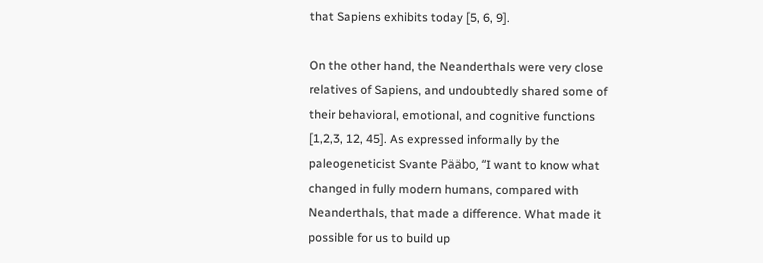that Sapiens exhibits today [5, 6, 9].

On the other hand, the Neanderthals were very close relatives of Sapiens, and undoubtedly shared some of their behavioral, emotional, and cognitive functions [1,2,3, 12, 45]. As expressed informally by the paleogeneticist Svante Pääbo, “I want to know what changed in fully modern humans, compared with Neanderthals, that made a difference. What made it possible for us to build up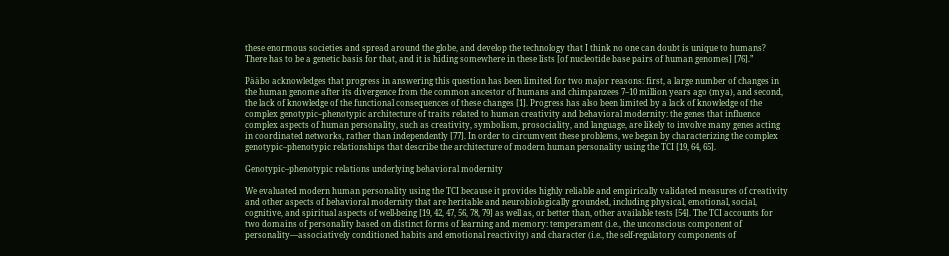these enormous societies and spread around the globe, and develop the technology that I think no one can doubt is unique to humans? There has to be a genetic basis for that, and it is hiding somewhere in these lists [of nucleotide base pairs of human genomes] [76].”

Pääbo acknowledges that progress in answering this question has been limited for two major reasons: first, a large number of changes in the human genome after its divergence from the common ancestor of humans and chimpanzees 7–10 million years ago (mya), and second, the lack of knowledge of the functional consequences of these changes [1]. Progress has also been limited by a lack of knowledge of the complex genotypic–phenotypic architecture of traits related to human creativity and behavioral modernity: the genes that influence complex aspects of human personality, such as creativity, symbolism, prosociality, and language, are likely to involve many genes acting in coordinated networks, rather than independently [77]. In order to circumvent these problems, we began by characterizing the complex genotypic–phenotypic relationships that describe the architecture of modern human personality using the TCI [19, 64, 65].

Genotypic–phenotypic relations underlying behavioral modernity

We evaluated modern human personality using the TCI because it provides highly reliable and empirically validated measures of creativity and other aspects of behavioral modernity that are heritable and neurobiologically grounded, including physical, emotional, social, cognitive, and spiritual aspects of well-being [19, 42, 47, 56, 78, 79] as well as, or better than, other available tests [54]. The TCI accounts for two domains of personality based on distinct forms of learning and memory: temperament (i.e., the unconscious component of personality—associatively conditioned habits and emotional reactivity) and character (i.e., the self-regulatory components of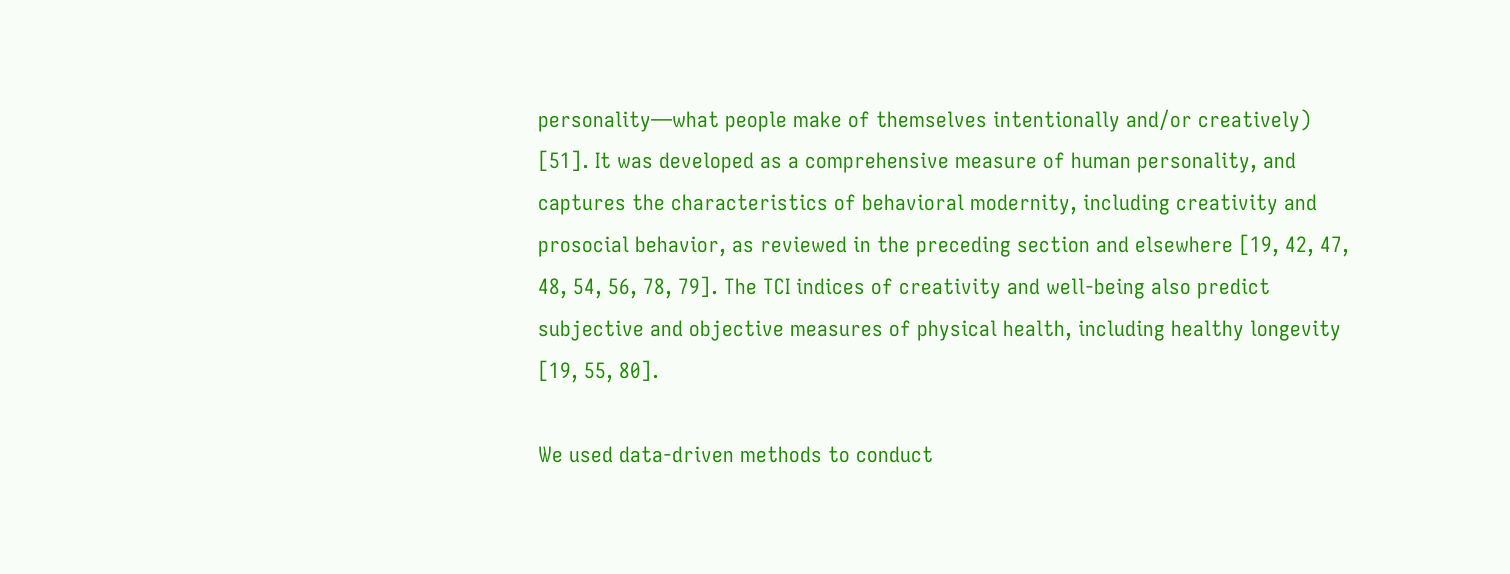personality—what people make of themselves intentionally and/or creatively) [51]. It was developed as a comprehensive measure of human personality, and captures the characteristics of behavioral modernity, including creativity and prosocial behavior, as reviewed in the preceding section and elsewhere [19, 42, 47, 48, 54, 56, 78, 79]. The TCI indices of creativity and well-being also predict subjective and objective measures of physical health, including healthy longevity [19, 55, 80].

We used data-driven methods to conduct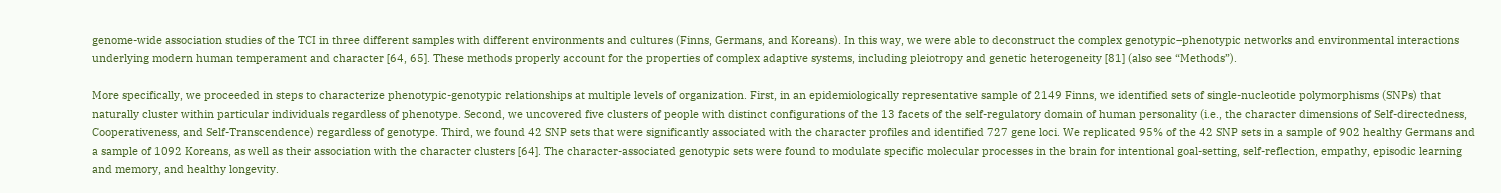genome-wide association studies of the TCI in three different samples with different environments and cultures (Finns, Germans, and Koreans). In this way, we were able to deconstruct the complex genotypic–phenotypic networks and environmental interactions underlying modern human temperament and character [64, 65]. These methods properly account for the properties of complex adaptive systems, including pleiotropy and genetic heterogeneity [81] (also see “Methods”).

More specifically, we proceeded in steps to characterize phenotypic-genotypic relationships at multiple levels of organization. First, in an epidemiologically representative sample of 2149 Finns, we identified sets of single-nucleotide polymorphisms (SNPs) that naturally cluster within particular individuals regardless of phenotype. Second, we uncovered five clusters of people with distinct configurations of the 13 facets of the self-regulatory domain of human personality (i.e., the character dimensions of Self-directedness, Cooperativeness, and Self-Transcendence) regardless of genotype. Third, we found 42 SNP sets that were significantly associated with the character profiles and identified 727 gene loci. We replicated 95% of the 42 SNP sets in a sample of 902 healthy Germans and a sample of 1092 Koreans, as well as their association with the character clusters [64]. The character-associated genotypic sets were found to modulate specific molecular processes in the brain for intentional goal-setting, self-reflection, empathy, episodic learning and memory, and healthy longevity.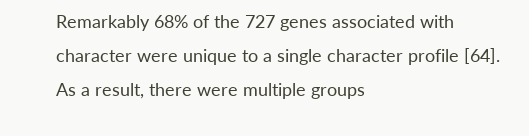Remarkably 68% of the 727 genes associated with character were unique to a single character profile [64]. As a result, there were multiple groups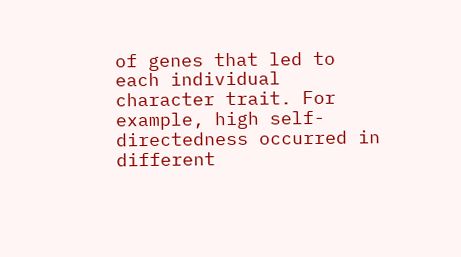of genes that led to each individual character trait. For example, high self-directedness occurred in different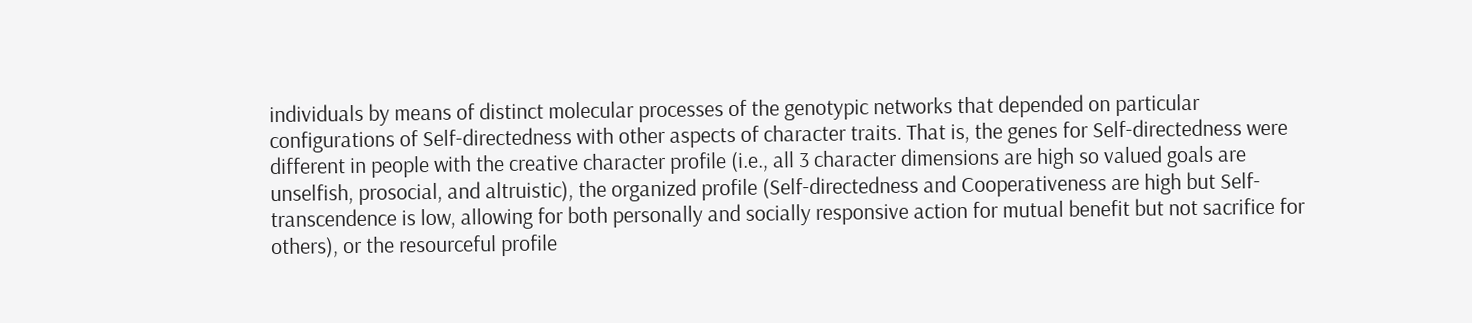individuals by means of distinct molecular processes of the genotypic networks that depended on particular configurations of Self-directedness with other aspects of character traits. That is, the genes for Self-directedness were different in people with the creative character profile (i.e., all 3 character dimensions are high so valued goals are unselfish, prosocial, and altruistic), the organized profile (Self-directedness and Cooperativeness are high but Self-transcendence is low, allowing for both personally and socially responsive action for mutual benefit but not sacrifice for others), or the resourceful profile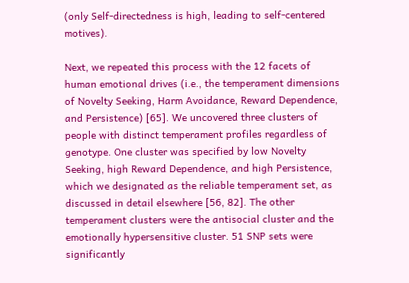(only Self-directedness is high, leading to self-centered motives).

Next, we repeated this process with the 12 facets of human emotional drives (i.e., the temperament dimensions of Novelty Seeking, Harm Avoidance, Reward Dependence, and Persistence) [65]. We uncovered three clusters of people with distinct temperament profiles regardless of genotype. One cluster was specified by low Novelty Seeking, high Reward Dependence, and high Persistence, which we designated as the reliable temperament set, as discussed in detail elsewhere [56, 82]. The other temperament clusters were the antisocial cluster and the emotionally hypersensitive cluster. 51 SNP sets were significantly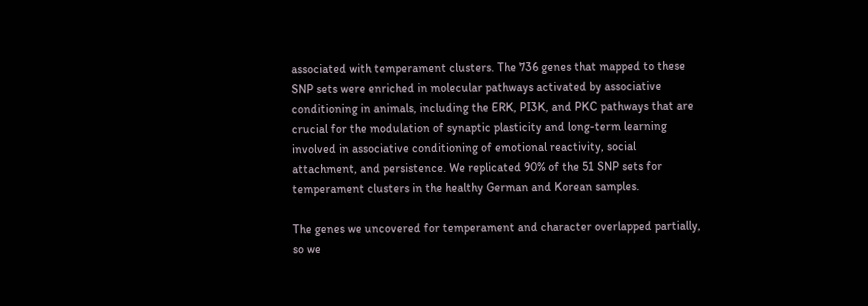associated with temperament clusters. The 736 genes that mapped to these SNP sets were enriched in molecular pathways activated by associative conditioning in animals, including the ERK, PI3K, and PKC pathways that are crucial for the modulation of synaptic plasticity and long-term learning involved in associative conditioning of emotional reactivity, social attachment, and persistence. We replicated 90% of the 51 SNP sets for temperament clusters in the healthy German and Korean samples.

The genes we uncovered for temperament and character overlapped partially, so we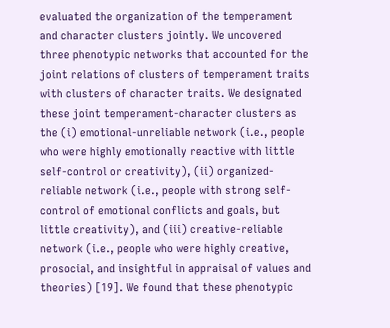evaluated the organization of the temperament and character clusters jointly. We uncovered three phenotypic networks that accounted for the joint relations of clusters of temperament traits with clusters of character traits. We designated these joint temperament-character clusters as the (i) emotional-unreliable network (i.e., people who were highly emotionally reactive with little self-control or creativity), (ii) organized-reliable network (i.e., people with strong self-control of emotional conflicts and goals, but little creativity), and (iii) creative-reliable network (i.e., people who were highly creative, prosocial, and insightful in appraisal of values and theories) [19]. We found that these phenotypic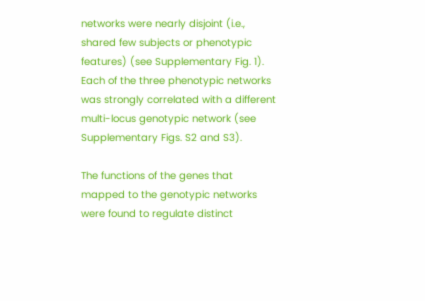networks were nearly disjoint (i.e., shared few subjects or phenotypic features) (see Supplementary Fig. 1). Each of the three phenotypic networks was strongly correlated with a different multi-locus genotypic network (see Supplementary Figs. S2 and S3).

The functions of the genes that mapped to the genotypic networks were found to regulate distinct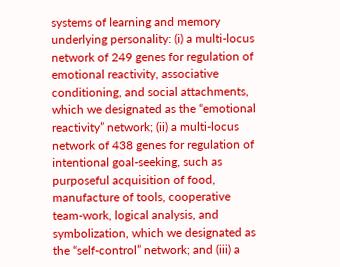systems of learning and memory underlying personality: (i) a multi-locus network of 249 genes for regulation of emotional reactivity, associative conditioning, and social attachments, which we designated as the “emotional reactivity” network; (ii) a multi-locus network of 438 genes for regulation of intentional goal-seeking, such as purposeful acquisition of food, manufacture of tools, cooperative team-work, logical analysis, and symbolization, which we designated as the “self-control” network; and (iii) a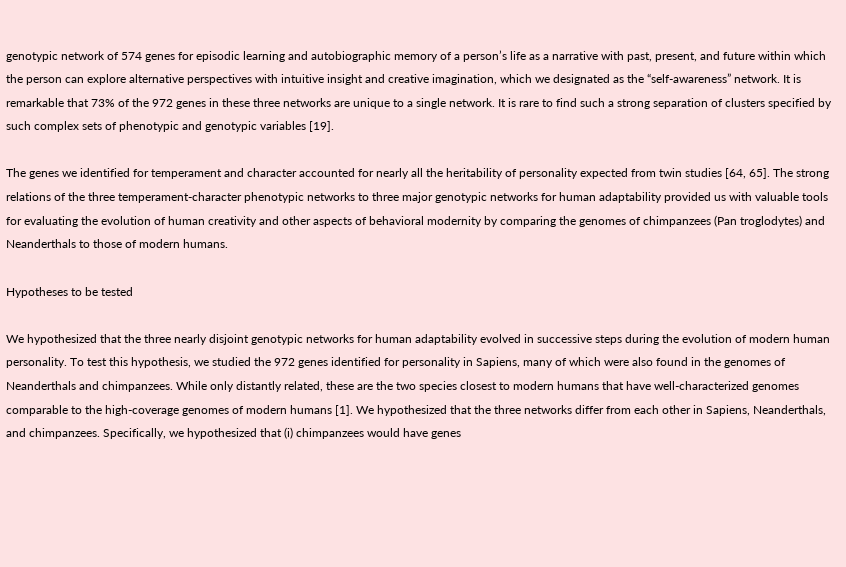genotypic network of 574 genes for episodic learning and autobiographic memory of a person’s life as a narrative with past, present, and future within which the person can explore alternative perspectives with intuitive insight and creative imagination, which we designated as the “self-awareness” network. It is remarkable that 73% of the 972 genes in these three networks are unique to a single network. It is rare to find such a strong separation of clusters specified by such complex sets of phenotypic and genotypic variables [19].

The genes we identified for temperament and character accounted for nearly all the heritability of personality expected from twin studies [64, 65]. The strong relations of the three temperament-character phenotypic networks to three major genotypic networks for human adaptability provided us with valuable tools for evaluating the evolution of human creativity and other aspects of behavioral modernity by comparing the genomes of chimpanzees (Pan troglodytes) and Neanderthals to those of modern humans.

Hypotheses to be tested

We hypothesized that the three nearly disjoint genotypic networks for human adaptability evolved in successive steps during the evolution of modern human personality. To test this hypothesis, we studied the 972 genes identified for personality in Sapiens, many of which were also found in the genomes of Neanderthals and chimpanzees. While only distantly related, these are the two species closest to modern humans that have well-characterized genomes comparable to the high-coverage genomes of modern humans [1]. We hypothesized that the three networks differ from each other in Sapiens, Neanderthals, and chimpanzees. Specifically, we hypothesized that (i) chimpanzees would have genes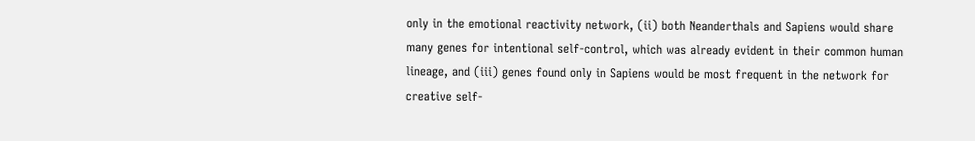only in the emotional reactivity network, (ii) both Neanderthals and Sapiens would share many genes for intentional self-control, which was already evident in their common human lineage, and (iii) genes found only in Sapiens would be most frequent in the network for creative self-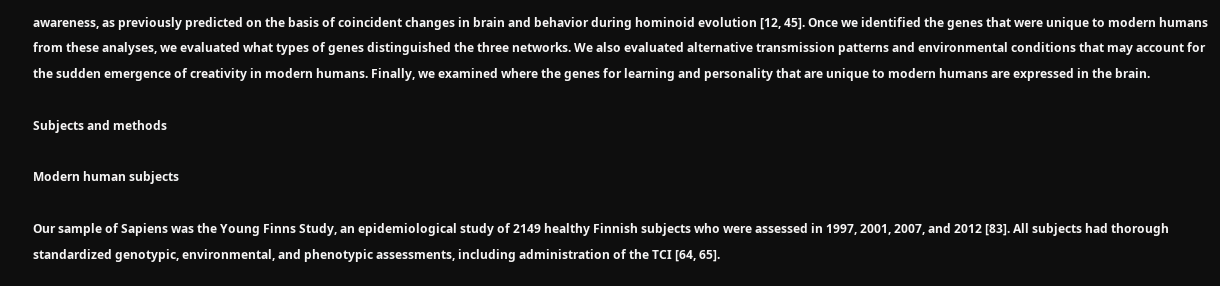awareness, as previously predicted on the basis of coincident changes in brain and behavior during hominoid evolution [12, 45]. Once we identified the genes that were unique to modern humans from these analyses, we evaluated what types of genes distinguished the three networks. We also evaluated alternative transmission patterns and environmental conditions that may account for the sudden emergence of creativity in modern humans. Finally, we examined where the genes for learning and personality that are unique to modern humans are expressed in the brain.

Subjects and methods

Modern human subjects

Our sample of Sapiens was the Young Finns Study, an epidemiological study of 2149 healthy Finnish subjects who were assessed in 1997, 2001, 2007, and 2012 [83]. All subjects had thorough standardized genotypic, environmental, and phenotypic assessments, including administration of the TCI [64, 65].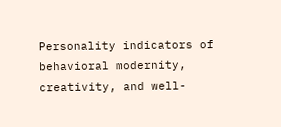Personality indicators of behavioral modernity, creativity, and well-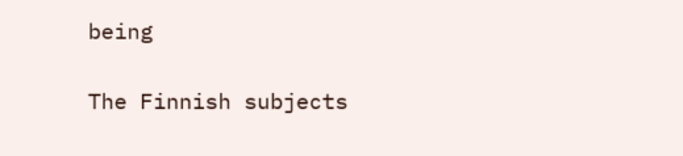being

The Finnish subjects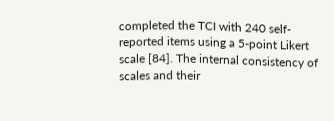completed the TCI with 240 self-reported items using a 5-point Likert scale [84]. The internal consistency of scales and their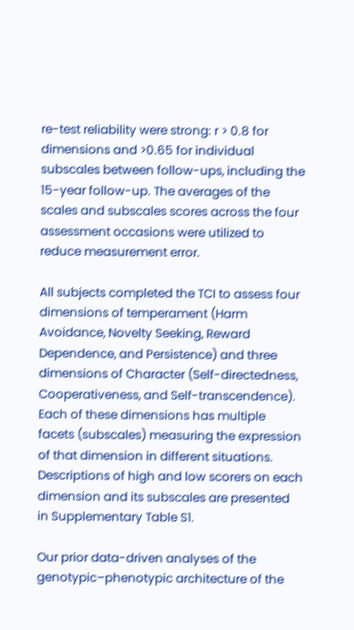re-test reliability were strong: r > 0.8 for dimensions and >0.65 for individual subscales between follow-ups, including the 15-year follow-up. The averages of the scales and subscales scores across the four assessment occasions were utilized to reduce measurement error.

All subjects completed the TCI to assess four dimensions of temperament (Harm Avoidance, Novelty Seeking, Reward Dependence, and Persistence) and three dimensions of Character (Self-directedness, Cooperativeness, and Self-transcendence). Each of these dimensions has multiple facets (subscales) measuring the expression of that dimension in different situations. Descriptions of high and low scorers on each dimension and its subscales are presented in Supplementary Table S1.

Our prior data-driven analyses of the genotypic–phenotypic architecture of the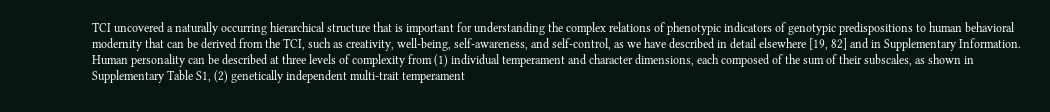TCI uncovered a naturally occurring hierarchical structure that is important for understanding the complex relations of phenotypic indicators of genotypic predispositions to human behavioral modernity that can be derived from the TCI, such as creativity, well-being, self-awareness, and self-control, as we have described in detail elsewhere [19, 82] and in Supplementary Information. Human personality can be described at three levels of complexity from (1) individual temperament and character dimensions, each composed of the sum of their subscales, as shown in Supplementary Table S1, (2) genetically independent multi-trait temperament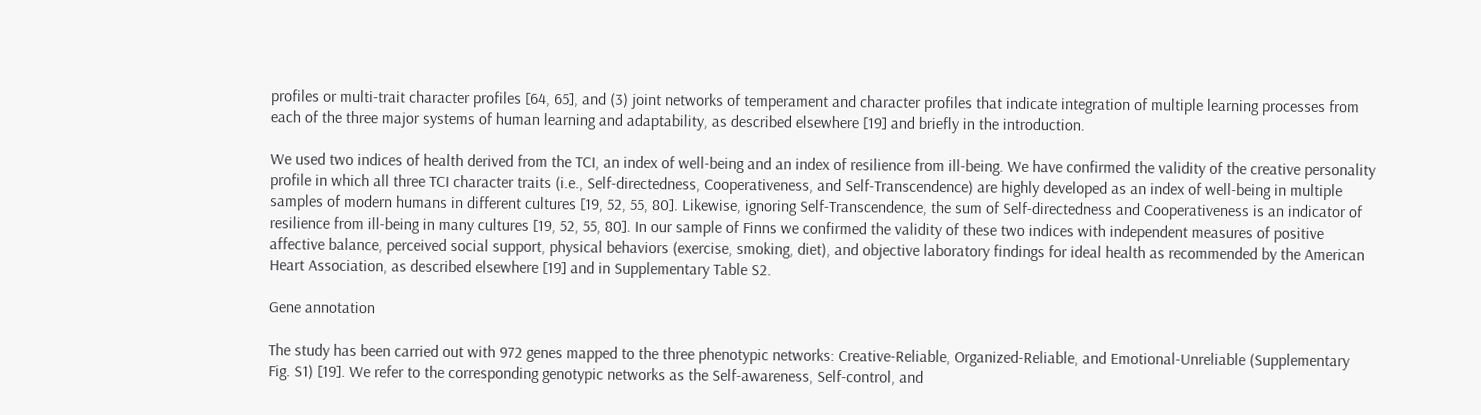profiles or multi-trait character profiles [64, 65], and (3) joint networks of temperament and character profiles that indicate integration of multiple learning processes from each of the three major systems of human learning and adaptability, as described elsewhere [19] and briefly in the introduction.

We used two indices of health derived from the TCI, an index of well-being and an index of resilience from ill-being. We have confirmed the validity of the creative personality profile in which all three TCI character traits (i.e., Self-directedness, Cooperativeness, and Self-Transcendence) are highly developed as an index of well-being in multiple samples of modern humans in different cultures [19, 52, 55, 80]. Likewise, ignoring Self-Transcendence, the sum of Self-directedness and Cooperativeness is an indicator of resilience from ill-being in many cultures [19, 52, 55, 80]. In our sample of Finns we confirmed the validity of these two indices with independent measures of positive affective balance, perceived social support, physical behaviors (exercise, smoking, diet), and objective laboratory findings for ideal health as recommended by the American Heart Association, as described elsewhere [19] and in Supplementary Table S2.

Gene annotation

The study has been carried out with 972 genes mapped to the three phenotypic networks: Creative-Reliable, Organized-Reliable, and Emotional-Unreliable (Supplementary Fig. S1) [19]. We refer to the corresponding genotypic networks as the Self-awareness, Self-control, and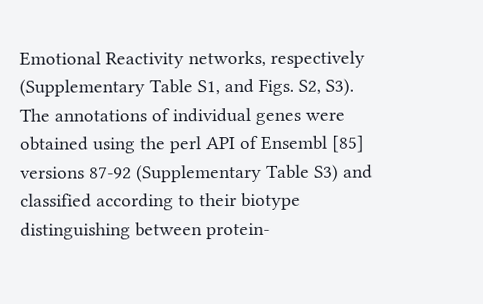Emotional Reactivity networks, respectively (Supplementary Table S1, and Figs. S2, S3). The annotations of individual genes were obtained using the perl API of Ensembl [85] versions 87-92 (Supplementary Table S3) and classified according to their biotype distinguishing between protein-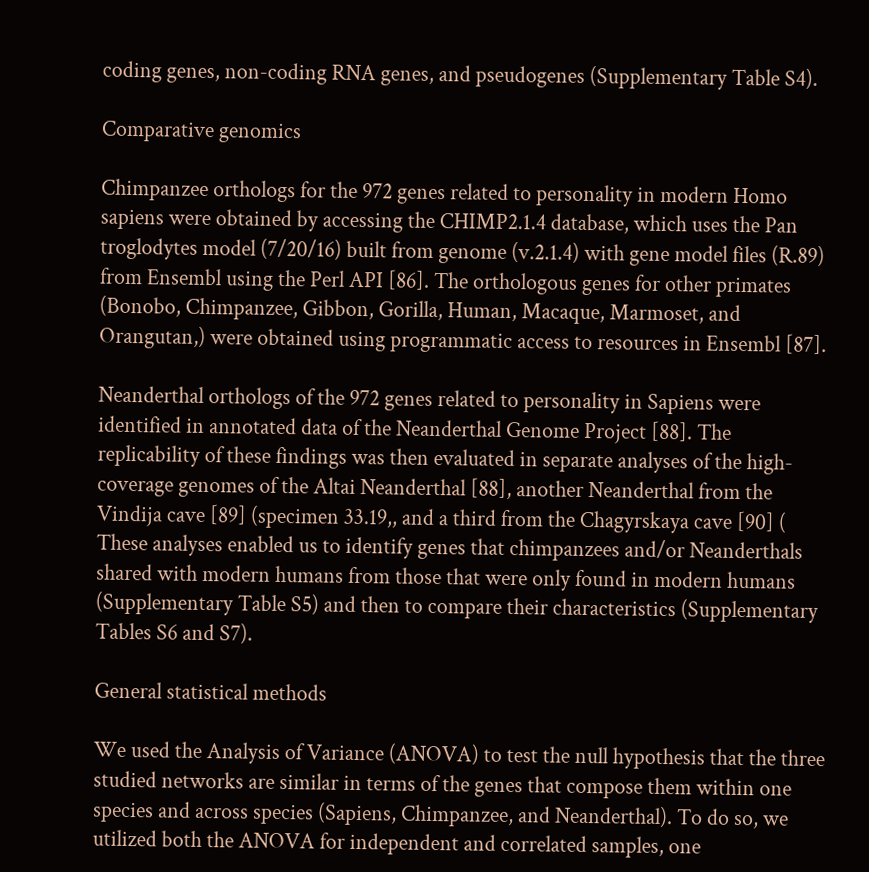coding genes, non-coding RNA genes, and pseudogenes (Supplementary Table S4).

Comparative genomics

Chimpanzee orthologs for the 972 genes related to personality in modern Homo sapiens were obtained by accessing the CHIMP2.1.4 database, which uses the Pan troglodytes model (7/20/16) built from genome (v.2.1.4) with gene model files (R.89) from Ensembl using the Perl API [86]. The orthologous genes for other primates (Bonobo, Chimpanzee, Gibbon, Gorilla, Human, Macaque, Marmoset, and Orangutan,) were obtained using programmatic access to resources in Ensembl [87].

Neanderthal orthologs of the 972 genes related to personality in Sapiens were identified in annotated data of the Neanderthal Genome Project [88]. The replicability of these findings was then evaluated in separate analyses of the high-coverage genomes of the Altai Neanderthal [88], another Neanderthal from the Vindija cave [89] (specimen 33.19,, and a third from the Chagyrskaya cave [90] ( These analyses enabled us to identify genes that chimpanzees and/or Neanderthals shared with modern humans from those that were only found in modern humans (Supplementary Table S5) and then to compare their characteristics (Supplementary Tables S6 and S7).

General statistical methods

We used the Analysis of Variance (ANOVA) to test the null hypothesis that the three studied networks are similar in terms of the genes that compose them within one species and across species (Sapiens, Chimpanzee, and Neanderthal). To do so, we utilized both the ANOVA for independent and correlated samples, one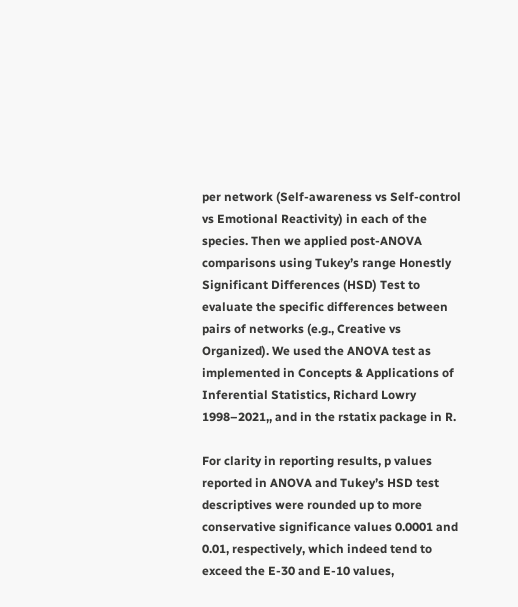per network (Self-awareness vs Self-control vs Emotional Reactivity) in each of the species. Then we applied post-ANOVA comparisons using Tukey’s range Honestly Significant Differences (HSD) Test to evaluate the specific differences between pairs of networks (e.g., Creative vs Organized). We used the ANOVA test as implemented in Concepts & Applications of Inferential Statistics, Richard Lowry 1998–2021,, and in the rstatix package in R.

For clarity in reporting results, p values reported in ANOVA and Tukey’s HSD test descriptives were rounded up to more conservative significance values 0.0001 and 0.01, respectively, which indeed tend to exceed the E-30 and E-10 values,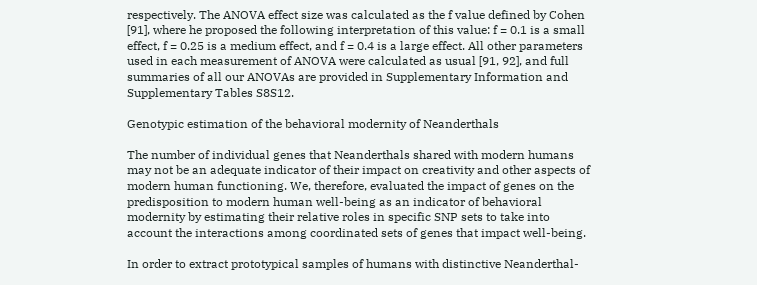respectively. The ANOVA effect size was calculated as the f value defined by Cohen [91], where he proposed the following interpretation of this value: f = 0.1 is a small effect, f = 0.25 is a medium effect, and f = 0.4 is a large effect. All other parameters used in each measurement of ANOVA were calculated as usual [91, 92], and full summaries of all our ANOVAs are provided in Supplementary Information and Supplementary Tables S8S12.

Genotypic estimation of the behavioral modernity of Neanderthals

The number of individual genes that Neanderthals shared with modern humans may not be an adequate indicator of their impact on creativity and other aspects of modern human functioning. We, therefore, evaluated the impact of genes on the predisposition to modern human well-being as an indicator of behavioral modernity by estimating their relative roles in specific SNP sets to take into account the interactions among coordinated sets of genes that impact well-being.

In order to extract prototypical samples of humans with distinctive Neanderthal-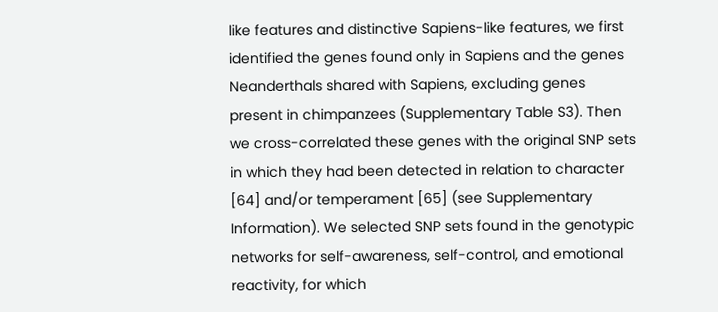like features and distinctive Sapiens-like features, we first identified the genes found only in Sapiens and the genes Neanderthals shared with Sapiens, excluding genes present in chimpanzees (Supplementary Table S3). Then we cross-correlated these genes with the original SNP sets in which they had been detected in relation to character [64] and/or temperament [65] (see Supplementary Information). We selected SNP sets found in the genotypic networks for self-awareness, self-control, and emotional reactivity, for which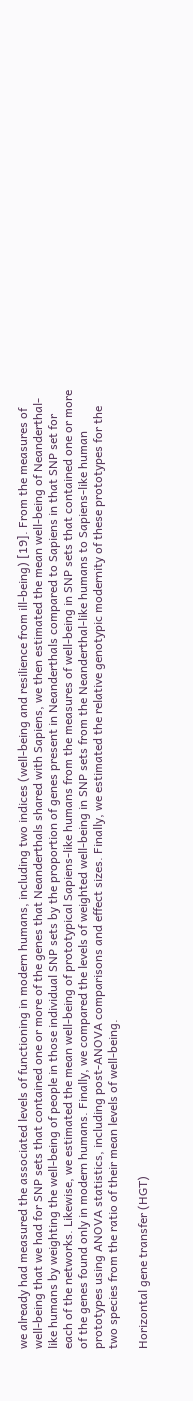we already had measured the associated levels of functioning in modern humans, including two indices (well-being and resilience from ill-being) [19]. From the measures of well-being that we had for SNP sets that contained one or more of the genes that Neanderthals shared with Sapiens, we then estimated the mean well-being of Neanderthal-like humans by weighting the well-being of people in those individual SNP sets by the proportion of genes present in Neanderthals compared to Sapiens in that SNP set for each of the networks. Likewise, we estimated the mean well-being of prototypical Sapiens-like humans from the measures of well-being in SNP sets that contained one or more of the genes found only in modern humans. Finally, we compared the levels of weighted well-being in SNP sets from the Neanderthal-like humans to Sapiens-like human prototypes using ANOVA statistics, including post-ANOVA comparisons and effect sizes. Finally, we estimated the relative genotypic modernity of these prototypes for the two species from the ratio of their mean levels of well-being.

Horizontal gene transfer (HGT)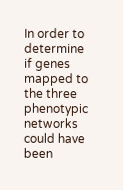In order to determine if genes mapped to the three phenotypic networks could have been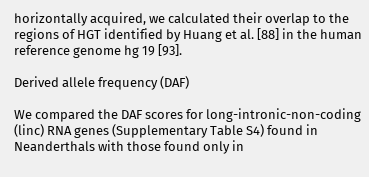horizontally acquired, we calculated their overlap to the regions of HGT identified by Huang et al. [88] in the human reference genome hg 19 [93].

Derived allele frequency (DAF)

We compared the DAF scores for long-intronic-non-coding (linc) RNA genes (Supplementary Table S4) found in Neanderthals with those found only in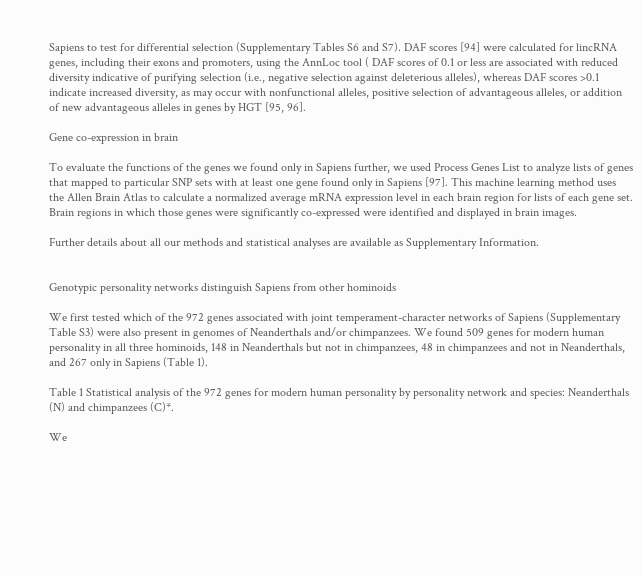Sapiens to test for differential selection (Supplementary Tables S6 and S7). DAF scores [94] were calculated for lincRNA genes, including their exons and promoters, using the AnnLoc tool ( DAF scores of 0.1 or less are associated with reduced diversity indicative of purifying selection (i.e., negative selection against deleterious alleles), whereas DAF scores >0.1 indicate increased diversity, as may occur with nonfunctional alleles, positive selection of advantageous alleles, or addition of new advantageous alleles in genes by HGT [95, 96].

Gene co-expression in brain

To evaluate the functions of the genes we found only in Sapiens further, we used Process Genes List to analyze lists of genes that mapped to particular SNP sets with at least one gene found only in Sapiens [97]. This machine learning method uses the Allen Brain Atlas to calculate a normalized average mRNA expression level in each brain region for lists of each gene set. Brain regions in which those genes were significantly co-expressed were identified and displayed in brain images.

Further details about all our methods and statistical analyses are available as Supplementary Information.


Genotypic personality networks distinguish Sapiens from other hominoids

We first tested which of the 972 genes associated with joint temperament-character networks of Sapiens (Supplementary Table S3) were also present in genomes of Neanderthals and/or chimpanzees. We found 509 genes for modern human personality in all three hominoids, 148 in Neanderthals but not in chimpanzees, 48 in chimpanzees and not in Neanderthals, and 267 only in Sapiens (Table 1).

Table 1 Statistical analysis of the 972 genes for modern human personality by personality network and species: Neanderthals (N) and chimpanzees (C)*.

We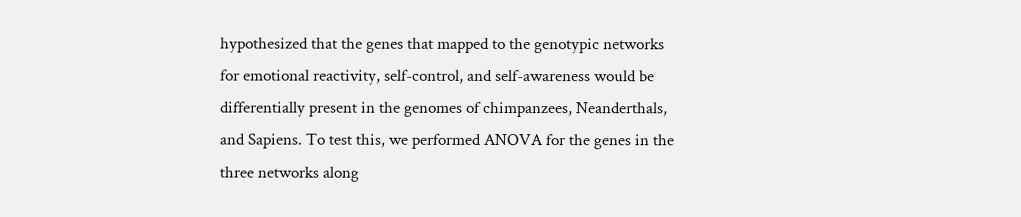hypothesized that the genes that mapped to the genotypic networks for emotional reactivity, self-control, and self-awareness would be differentially present in the genomes of chimpanzees, Neanderthals, and Sapiens. To test this, we performed ANOVA for the genes in the three networks along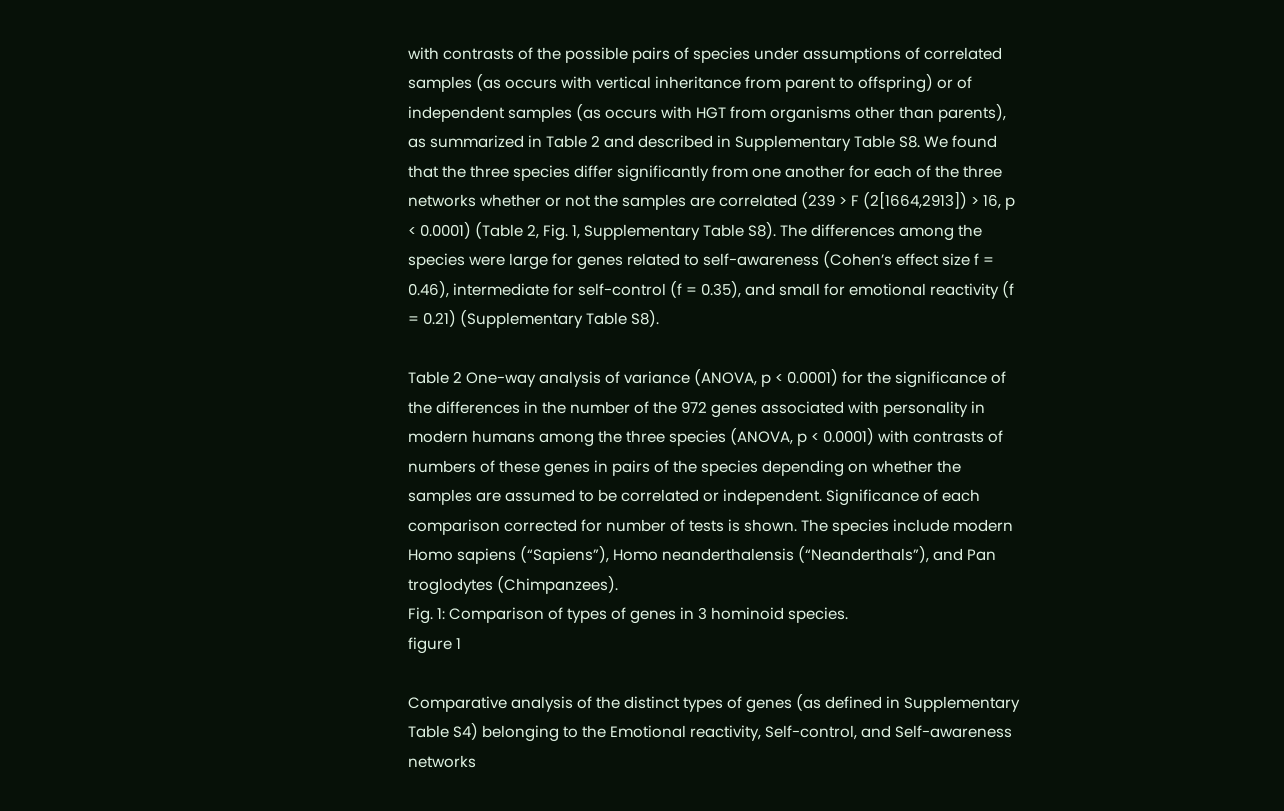with contrasts of the possible pairs of species under assumptions of correlated samples (as occurs with vertical inheritance from parent to offspring) or of independent samples (as occurs with HGT from organisms other than parents), as summarized in Table 2 and described in Supplementary Table S8. We found that the three species differ significantly from one another for each of the three networks whether or not the samples are correlated (239 > F (2[1664,2913]) > 16, p < 0.0001) (Table 2, Fig. 1, Supplementary Table S8). The differences among the species were large for genes related to self-awareness (Cohen’s effect size f = 0.46), intermediate for self-control (f = 0.35), and small for emotional reactivity (f = 0.21) (Supplementary Table S8).

Table 2 One-way analysis of variance (ANOVA, p < 0.0001) for the significance of the differences in the number of the 972 genes associated with personality in modern humans among the three species (ANOVA, p < 0.0001) with contrasts of numbers of these genes in pairs of the species depending on whether the samples are assumed to be correlated or independent. Significance of each comparison corrected for number of tests is shown. The species include modern Homo sapiens (“Sapiens”), Homo neanderthalensis (“Neanderthals”), and Pan troglodytes (Chimpanzees).
Fig. 1: Comparison of types of genes in 3 hominoid species.
figure 1

Comparative analysis of the distinct types of genes (as defined in Supplementary Table S4) belonging to the Emotional reactivity, Self-control, and Self-awareness networks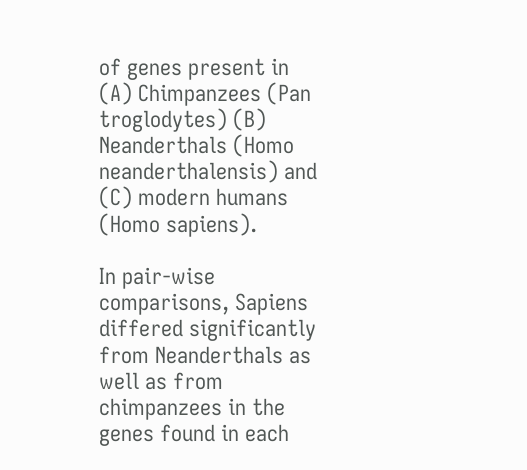of genes present in (A) Chimpanzees (Pan troglodytes) (B) Neanderthals (Homo neanderthalensis) and (C) modern humans (Homo sapiens).

In pair-wise comparisons, Sapiens differed significantly from Neanderthals as well as from chimpanzees in the genes found in each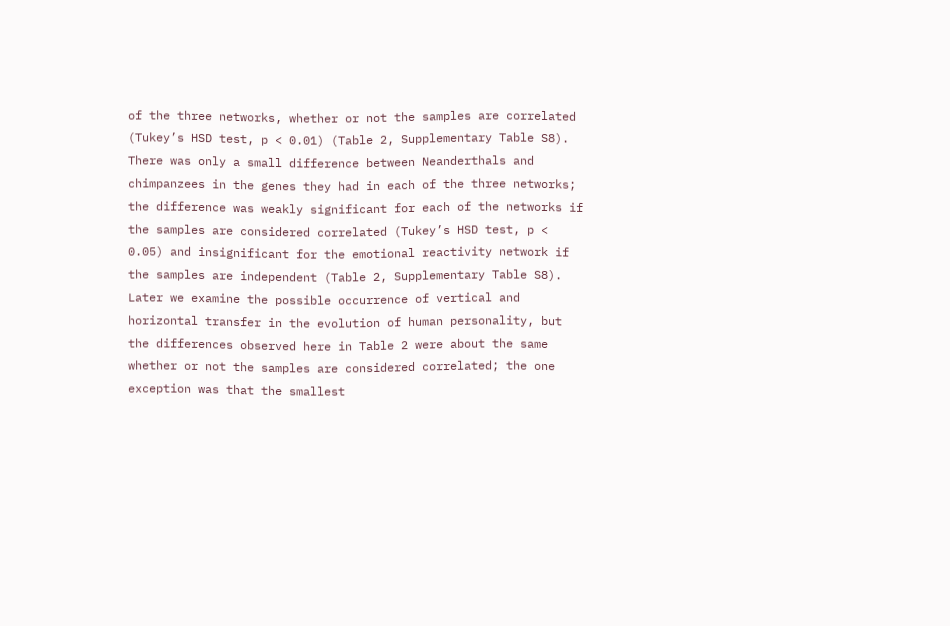of the three networks, whether or not the samples are correlated (Tukey’s HSD test, p < 0.01) (Table 2, Supplementary Table S8). There was only a small difference between Neanderthals and chimpanzees in the genes they had in each of the three networks; the difference was weakly significant for each of the networks if the samples are considered correlated (Tukey’s HSD test, p < 0.05) and insignificant for the emotional reactivity network if the samples are independent (Table 2, Supplementary Table S8). Later we examine the possible occurrence of vertical and horizontal transfer in the evolution of human personality, but the differences observed here in Table 2 were about the same whether or not the samples are considered correlated; the one exception was that the smallest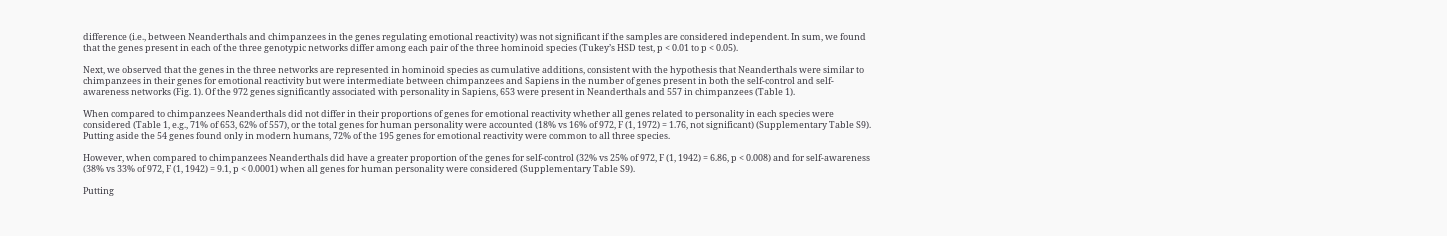difference (i.e., between Neanderthals and chimpanzees in the genes regulating emotional reactivity) was not significant if the samples are considered independent. In sum, we found that the genes present in each of the three genotypic networks differ among each pair of the three hominoid species (Tukey’s HSD test, p < 0.01 to p < 0.05).

Next, we observed that the genes in the three networks are represented in hominoid species as cumulative additions, consistent with the hypothesis that Neanderthals were similar to chimpanzees in their genes for emotional reactivity but were intermediate between chimpanzees and Sapiens in the number of genes present in both the self-control and self-awareness networks (Fig. 1). Of the 972 genes significantly associated with personality in Sapiens, 653 were present in Neanderthals and 557 in chimpanzees (Table 1).

When compared to chimpanzees Neanderthals did not differ in their proportions of genes for emotional reactivity whether all genes related to personality in each species were considered (Table 1, e.g., 71% of 653, 62% of 557), or the total genes for human personality were accounted (18% vs 16% of 972, F (1, 1972) = 1.76, not significant) (Supplementary Table S9). Putting aside the 54 genes found only in modern humans, 72% of the 195 genes for emotional reactivity were common to all three species.

However, when compared to chimpanzees Neanderthals did have a greater proportion of the genes for self-control (32% vs 25% of 972, F (1, 1942) = 6.86, p < 0.008) and for self-awareness (38% vs 33% of 972, F (1, 1942) = 9.1, p < 0.0001) when all genes for human personality were considered (Supplementary Table S9).

Putting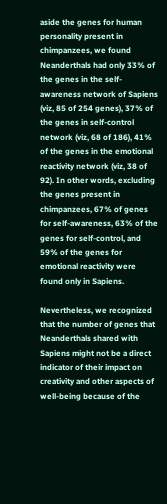aside the genes for human personality present in chimpanzees, we found Neanderthals had only 33% of the genes in the self-awareness network of Sapiens (viz, 85 of 254 genes), 37% of the genes in self-control network (viz, 68 of 186), 41% of the genes in the emotional reactivity network (viz, 38 of 92). In other words, excluding the genes present in chimpanzees, 67% of genes for self-awareness, 63% of the genes for self-control, and 59% of the genes for emotional reactivity were found only in Sapiens.

Nevertheless, we recognized that the number of genes that Neanderthals shared with Sapiens might not be a direct indicator of their impact on creativity and other aspects of well-being because of the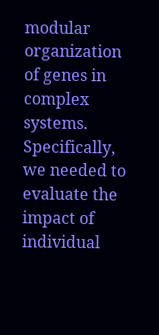modular organization of genes in complex systems. Specifically, we needed to evaluate the impact of individual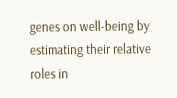genes on well-being by estimating their relative roles in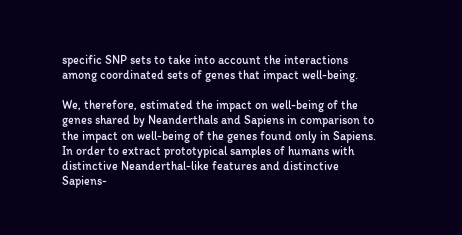specific SNP sets to take into account the interactions among coordinated sets of genes that impact well-being.

We, therefore, estimated the impact on well-being of the genes shared by Neanderthals and Sapiens in comparison to the impact on well-being of the genes found only in Sapiens. In order to extract prototypical samples of humans with distinctive Neanderthal-like features and distinctive Sapiens-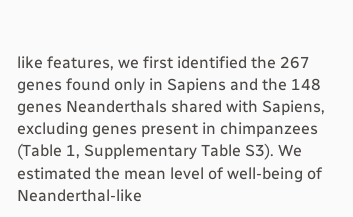like features, we first identified the 267 genes found only in Sapiens and the 148 genes Neanderthals shared with Sapiens, excluding genes present in chimpanzees (Table 1, Supplementary Table S3). We estimated the mean level of well-being of Neanderthal-like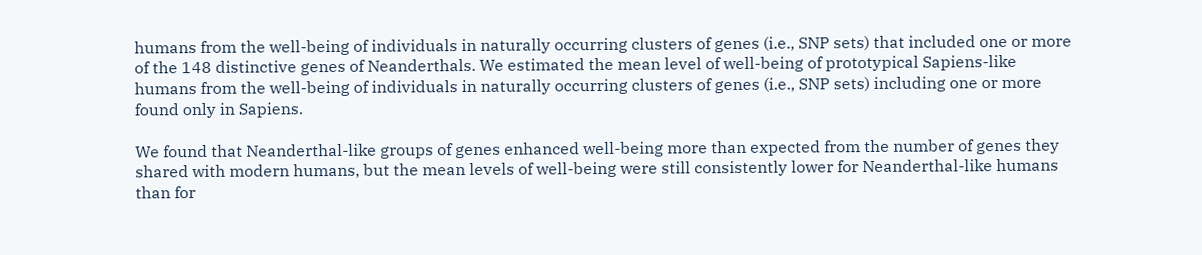humans from the well-being of individuals in naturally occurring clusters of genes (i.e., SNP sets) that included one or more of the 148 distinctive genes of Neanderthals. We estimated the mean level of well-being of prototypical Sapiens-like humans from the well-being of individuals in naturally occurring clusters of genes (i.e., SNP sets) including one or more found only in Sapiens.

We found that Neanderthal-like groups of genes enhanced well-being more than expected from the number of genes they shared with modern humans, but the mean levels of well-being were still consistently lower for Neanderthal-like humans than for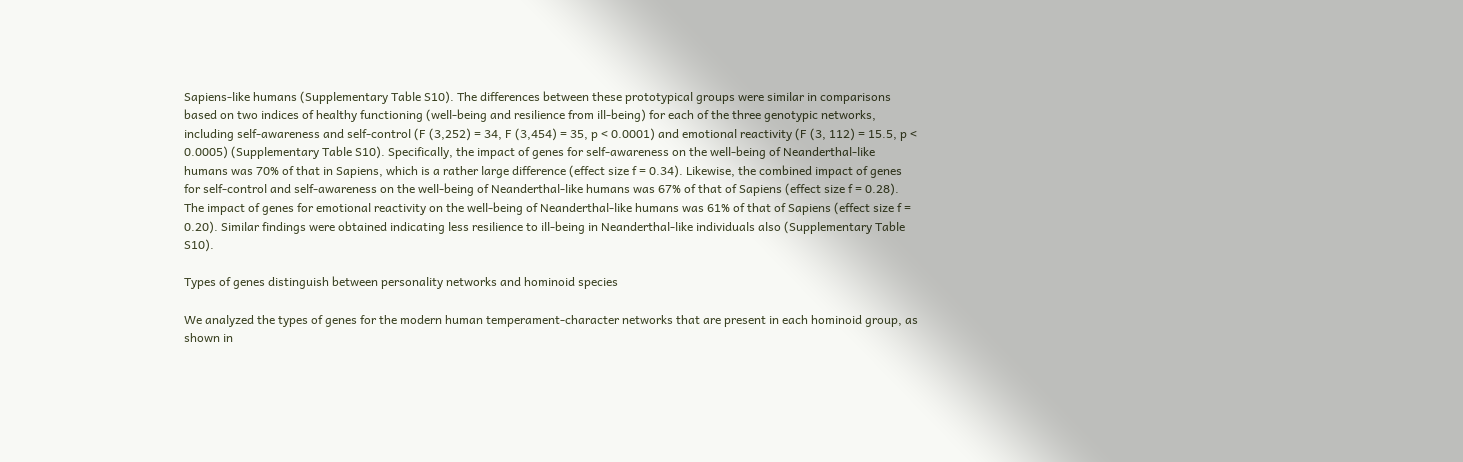Sapiens-like humans (Supplementary Table S10). The differences between these prototypical groups were similar in comparisons based on two indices of healthy functioning (well-being and resilience from ill-being) for each of the three genotypic networks, including self-awareness and self-control (F (3,252) = 34, F (3,454) = 35, p < 0.0001) and emotional reactivity (F (3, 112) = 15.5, p < 0.0005) (Supplementary Table S10). Specifically, the impact of genes for self-awareness on the well-being of Neanderthal-like humans was 70% of that in Sapiens, which is a rather large difference (effect size f = 0.34). Likewise, the combined impact of genes for self-control and self-awareness on the well-being of Neanderthal-like humans was 67% of that of Sapiens (effect size f = 0.28). The impact of genes for emotional reactivity on the well-being of Neanderthal-like humans was 61% of that of Sapiens (effect size f = 0.20). Similar findings were obtained indicating less resilience to ill-being in Neanderthal-like individuals also (Supplementary Table S10).

Types of genes distinguish between personality networks and hominoid species

We analyzed the types of genes for the modern human temperament-character networks that are present in each hominoid group, as shown in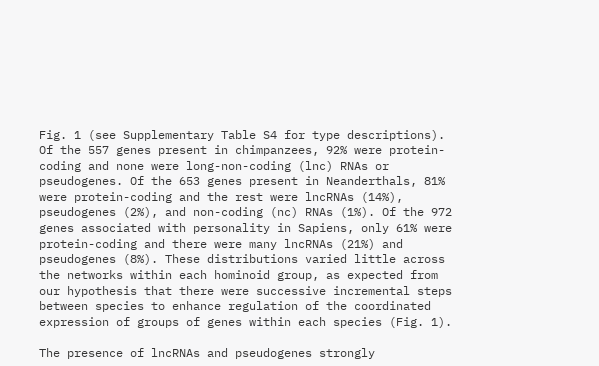Fig. 1 (see Supplementary Table S4 for type descriptions). Of the 557 genes present in chimpanzees, 92% were protein-coding and none were long-non-coding (lnc) RNAs or pseudogenes. Of the 653 genes present in Neanderthals, 81% were protein-coding and the rest were lncRNAs (14%), pseudogenes (2%), and non-coding (nc) RNAs (1%). Of the 972 genes associated with personality in Sapiens, only 61% were protein-coding and there were many lncRNAs (21%) and pseudogenes (8%). These distributions varied little across the networks within each hominoid group, as expected from our hypothesis that there were successive incremental steps between species to enhance regulation of the coordinated expression of groups of genes within each species (Fig. 1).

The presence of lncRNAs and pseudogenes strongly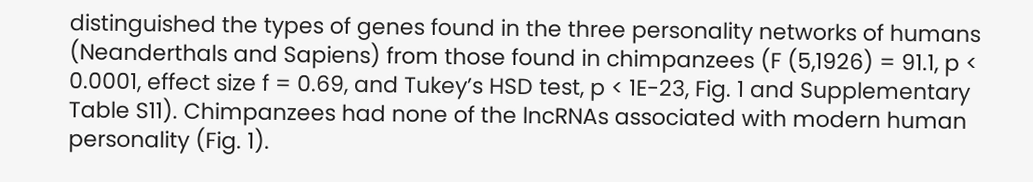distinguished the types of genes found in the three personality networks of humans (Neanderthals and Sapiens) from those found in chimpanzees (F (5,1926) = 91.1, p < 0.0001, effect size f = 0.69, and Tukey’s HSD test, p < 1E-23, Fig. 1 and Supplementary Table S11). Chimpanzees had none of the lncRNAs associated with modern human personality (Fig. 1).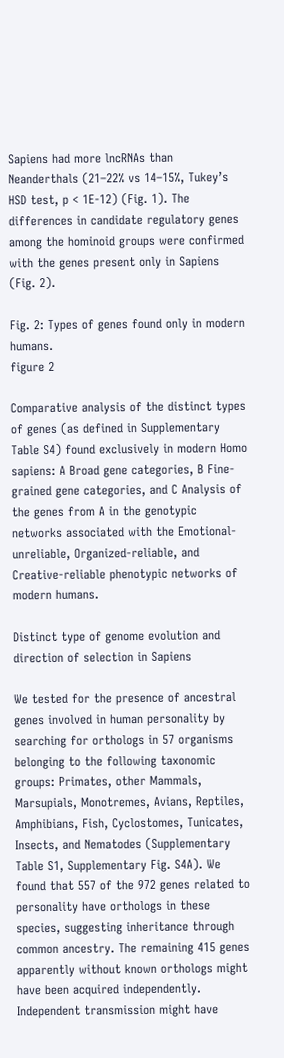Sapiens had more lncRNAs than Neanderthals (21–22% vs 14–15%, Tukey’s HSD test, p < 1E-12) (Fig. 1). The differences in candidate regulatory genes among the hominoid groups were confirmed with the genes present only in Sapiens (Fig. 2).

Fig. 2: Types of genes found only in modern humans.
figure 2

Comparative analysis of the distinct types of genes (as defined in Supplementary Table S4) found exclusively in modern Homo sapiens: A Broad gene categories, B Fine-grained gene categories, and C Analysis of the genes from A in the genotypic networks associated with the Emotional-unreliable, Organized-reliable, and Creative-reliable phenotypic networks of modern humans.

Distinct type of genome evolution and direction of selection in Sapiens

We tested for the presence of ancestral genes involved in human personality by searching for orthologs in 57 organisms belonging to the following taxonomic groups: Primates, other Mammals, Marsupials, Monotremes, Avians, Reptiles, Amphibians, Fish, Cyclostomes, Tunicates, Insects, and Nematodes (Supplementary Table S1, Supplementary Fig. S4A). We found that 557 of the 972 genes related to personality have orthologs in these species, suggesting inheritance through common ancestry. The remaining 415 genes apparently without known orthologs might have been acquired independently. Independent transmission might have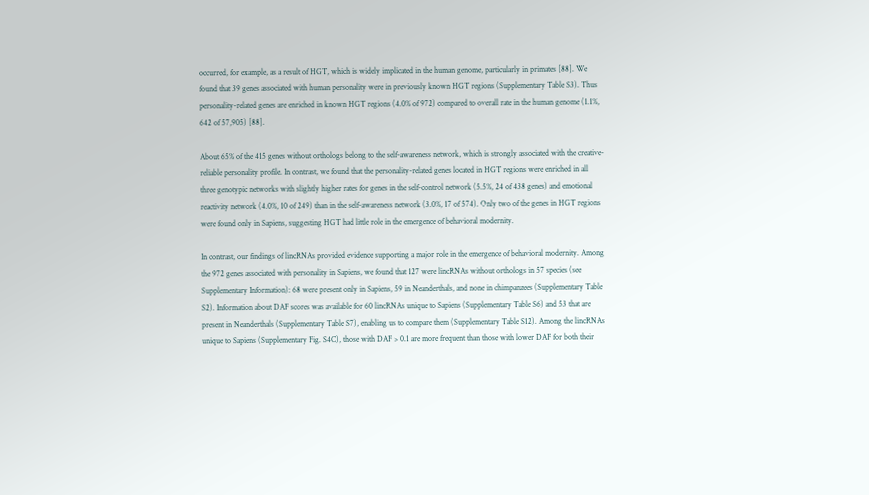occurred, for example, as a result of HGT, which is widely implicated in the human genome, particularly in primates [88]. We found that 39 genes associated with human personality were in previously known HGT regions (Supplementary Table S3). Thus personality-related genes are enriched in known HGT regions (4.0% of 972) compared to overall rate in the human genome (1.1%, 642 of 57,905) [88].

About 65% of the 415 genes without orthologs belong to the self-awareness network, which is strongly associated with the creative-reliable personality profile. In contrast, we found that the personality-related genes located in HGT regions were enriched in all three genotypic networks with slightly higher rates for genes in the self-control network (5.5%, 24 of 438 genes) and emotional reactivity network (4.0%, 10 of 249) than in the self-awareness network (3.0%, 17 of 574). Only two of the genes in HGT regions were found only in Sapiens, suggesting HGT had little role in the emergence of behavioral modernity.

In contrast, our findings of lincRNAs provided evidence supporting a major role in the emergence of behavioral modernity. Among the 972 genes associated with personality in Sapiens, we found that 127 were lincRNAs without orthologs in 57 species (see Supplementary Information): 68 were present only in Sapiens, 59 in Neanderthals, and none in chimpanzees (Supplementary Table S2). Information about DAF scores was available for 60 lincRNAs unique to Sapiens (Supplementary Table S6) and 53 that are present in Neanderthals (Supplementary Table S7), enabling us to compare them (Supplementary Table S12). Among the lincRNAs unique to Sapiens (Supplementary Fig. S4C), those with DAF > 0.1 are more frequent than those with lower DAF for both their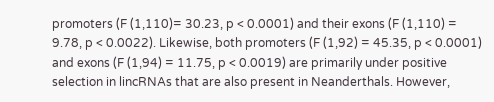promoters (F (1,110)= 30.23, p < 0.0001) and their exons (F (1,110) = 9.78, p < 0.0022). Likewise, both promoters (F (1,92) = 45.35, p < 0.0001) and exons (F (1,94) = 11.75, p < 0.0019) are primarily under positive selection in lincRNAs that are also present in Neanderthals. However,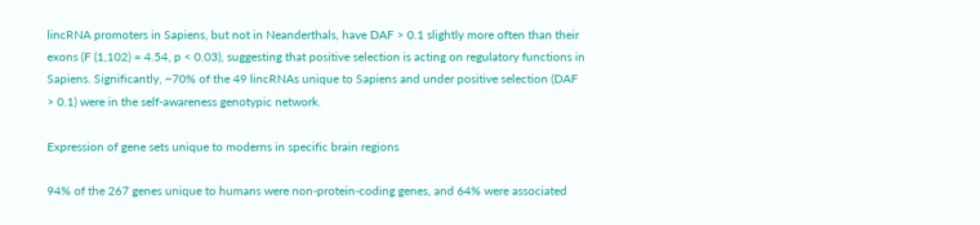lincRNA promoters in Sapiens, but not in Neanderthals, have DAF > 0.1 slightly more often than their exons (F (1,102) = 4.54, p < 0.03), suggesting that positive selection is acting on regulatory functions in Sapiens. Significantly, ~70% of the 49 lincRNAs unique to Sapiens and under positive selection (DAF > 0.1) were in the self-awareness genotypic network.

Expression of gene sets unique to moderns in specific brain regions

94% of the 267 genes unique to humans were non-protein-coding genes, and 64% were associated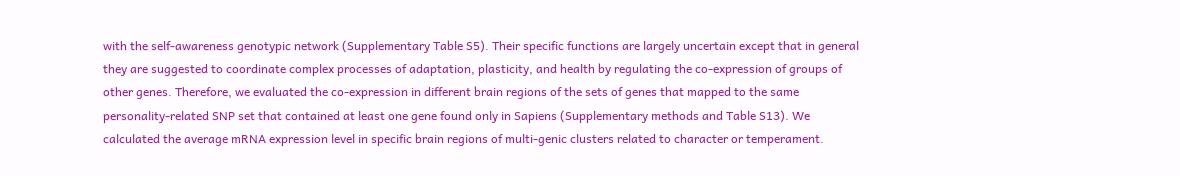with the self-awareness genotypic network (Supplementary Table S5). Their specific functions are largely uncertain except that in general they are suggested to coordinate complex processes of adaptation, plasticity, and health by regulating the co-expression of groups of other genes. Therefore, we evaluated the co-expression in different brain regions of the sets of genes that mapped to the same personality-related SNP set that contained at least one gene found only in Sapiens (Supplementary methods and Table S13). We calculated the average mRNA expression level in specific brain regions of multi-genic clusters related to character or temperament.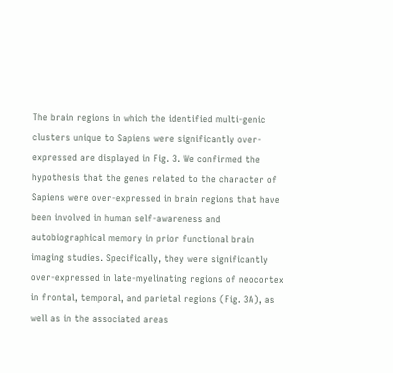The brain regions in which the identified multi-genic clusters unique to Sapiens were significantly over-expressed are displayed in Fig. 3. We confirmed the hypothesis that the genes related to the character of Sapiens were over-expressed in brain regions that have been involved in human self-awareness and autobiographical memory in prior functional brain imaging studies. Specifically, they were significantly over-expressed in late-myelinating regions of neocortex in frontal, temporal, and parietal regions (Fig. 3A), as well as in the associated areas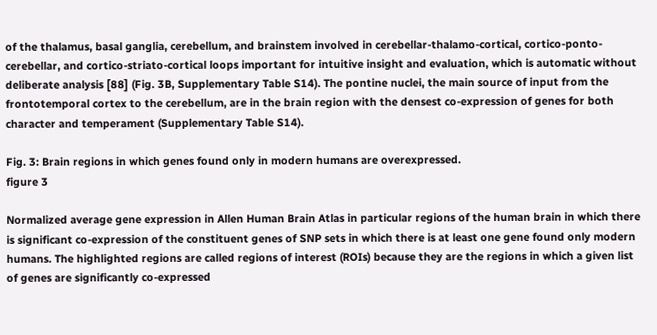of the thalamus, basal ganglia, cerebellum, and brainstem involved in cerebellar-thalamo-cortical, cortico-ponto-cerebellar, and cortico-striato-cortical loops important for intuitive insight and evaluation, which is automatic without deliberate analysis [88] (Fig. 3B, Supplementary Table S14). The pontine nuclei, the main source of input from the frontotemporal cortex to the cerebellum, are in the brain region with the densest co-expression of genes for both character and temperament (Supplementary Table S14).

Fig. 3: Brain regions in which genes found only in modern humans are overexpressed.
figure 3

Normalized average gene expression in Allen Human Brain Atlas in particular regions of the human brain in which there is significant co-expression of the constituent genes of SNP sets in which there is at least one gene found only modern humans. The highlighted regions are called regions of interest (ROIs) because they are the regions in which a given list of genes are significantly co-expressed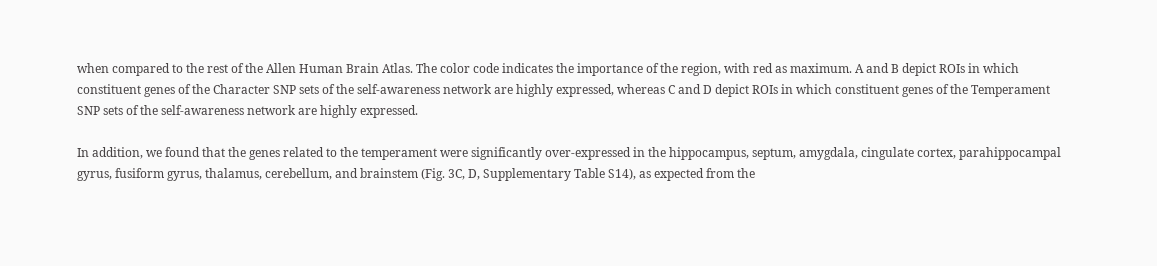when compared to the rest of the Allen Human Brain Atlas. The color code indicates the importance of the region, with red as maximum. A and B depict ROIs in which constituent genes of the Character SNP sets of the self-awareness network are highly expressed, whereas C and D depict ROIs in which constituent genes of the Temperament SNP sets of the self-awareness network are highly expressed.

In addition, we found that the genes related to the temperament were significantly over-expressed in the hippocampus, septum, amygdala, cingulate cortex, parahippocampal gyrus, fusiform gyrus, thalamus, cerebellum, and brainstem (Fig. 3C, D, Supplementary Table S14), as expected from the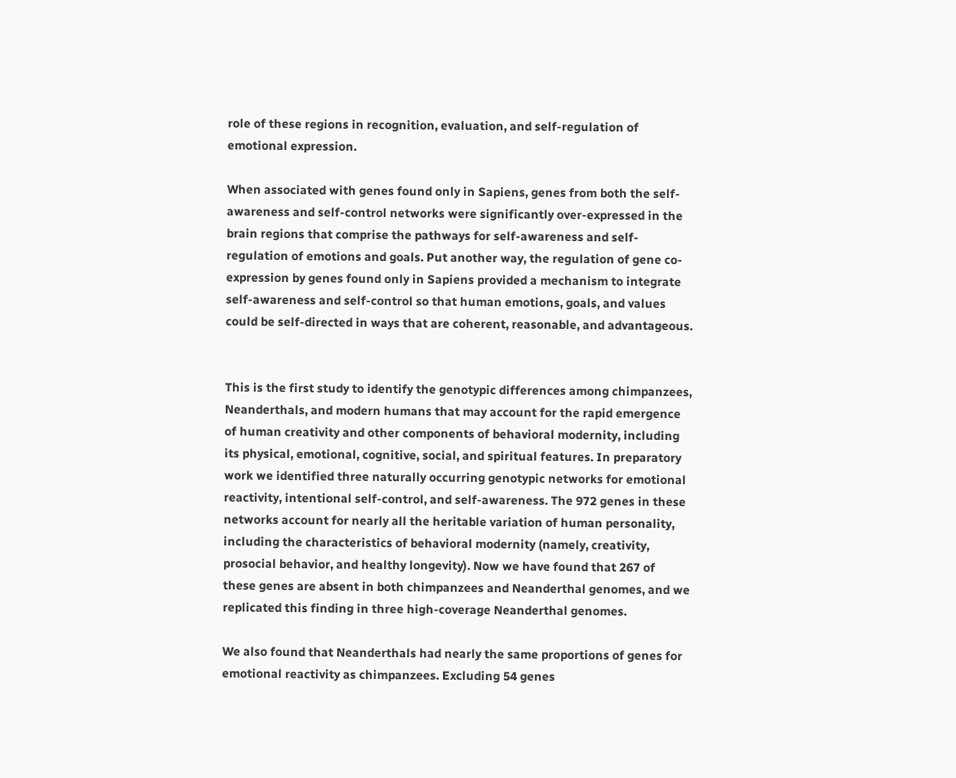role of these regions in recognition, evaluation, and self-regulation of emotional expression.

When associated with genes found only in Sapiens, genes from both the self-awareness and self-control networks were significantly over-expressed in the brain regions that comprise the pathways for self-awareness and self-regulation of emotions and goals. Put another way, the regulation of gene co-expression by genes found only in Sapiens provided a mechanism to integrate self-awareness and self-control so that human emotions, goals, and values could be self-directed in ways that are coherent, reasonable, and advantageous.


This is the first study to identify the genotypic differences among chimpanzees, Neanderthals, and modern humans that may account for the rapid emergence of human creativity and other components of behavioral modernity, including its physical, emotional, cognitive, social, and spiritual features. In preparatory work we identified three naturally occurring genotypic networks for emotional reactivity, intentional self-control, and self-awareness. The 972 genes in these networks account for nearly all the heritable variation of human personality, including the characteristics of behavioral modernity (namely, creativity, prosocial behavior, and healthy longevity). Now we have found that 267 of these genes are absent in both chimpanzees and Neanderthal genomes, and we replicated this finding in three high-coverage Neanderthal genomes.

We also found that Neanderthals had nearly the same proportions of genes for emotional reactivity as chimpanzees. Excluding 54 genes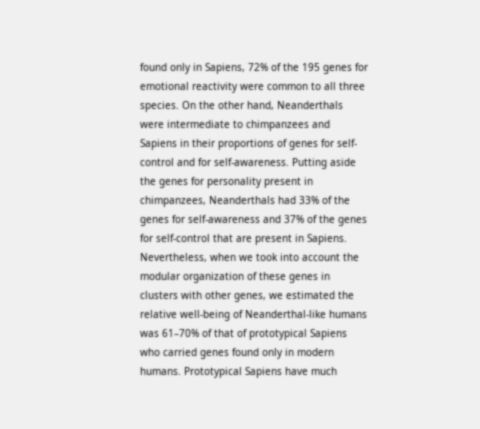found only in Sapiens, 72% of the 195 genes for emotional reactivity were common to all three species. On the other hand, Neanderthals were intermediate to chimpanzees and Sapiens in their proportions of genes for self-control and for self-awareness. Putting aside the genes for personality present in chimpanzees, Neanderthals had 33% of the genes for self-awareness and 37% of the genes for self-control that are present in Sapiens. Nevertheless, when we took into account the modular organization of these genes in clusters with other genes, we estimated the relative well-being of Neanderthal-like humans was 61–70% of that of prototypical Sapiens who carried genes found only in modern humans. Prototypical Sapiens have much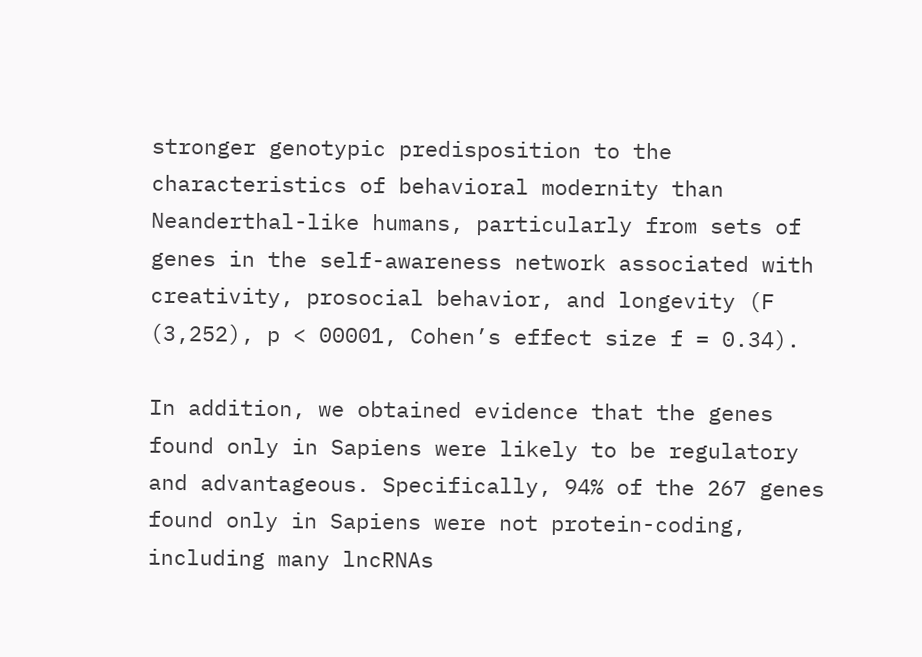stronger genotypic predisposition to the characteristics of behavioral modernity than Neanderthal-like humans, particularly from sets of genes in the self-awareness network associated with creativity, prosocial behavior, and longevity (F (3,252), p < 00001, Cohen’s effect size f = 0.34).

In addition, we obtained evidence that the genes found only in Sapiens were likely to be regulatory and advantageous. Specifically, 94% of the 267 genes found only in Sapiens were not protein-coding, including many lncRNAs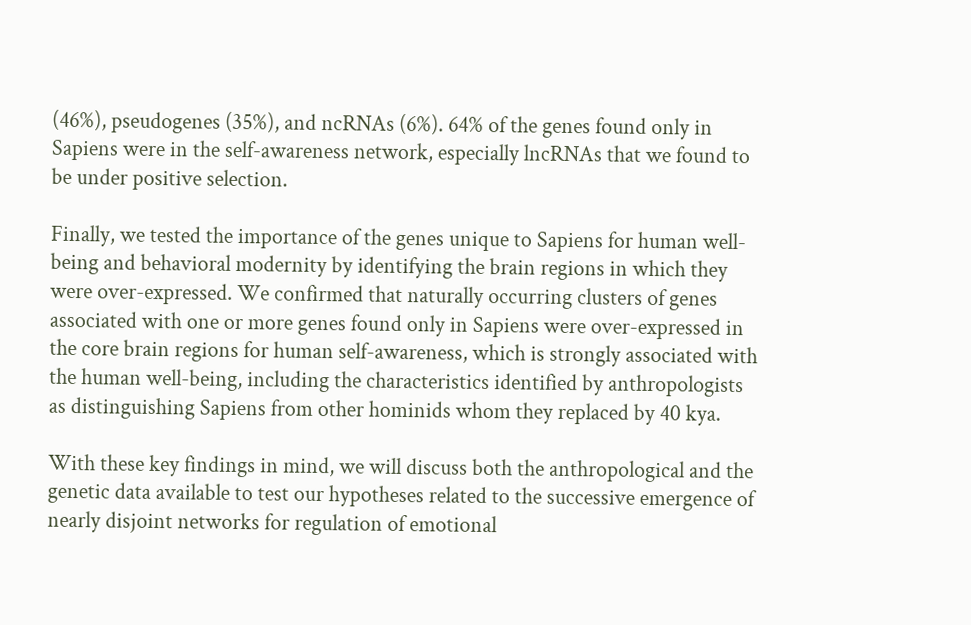(46%), pseudogenes (35%), and ncRNAs (6%). 64% of the genes found only in Sapiens were in the self-awareness network, especially lncRNAs that we found to be under positive selection.

Finally, we tested the importance of the genes unique to Sapiens for human well-being and behavioral modernity by identifying the brain regions in which they were over-expressed. We confirmed that naturally occurring clusters of genes associated with one or more genes found only in Sapiens were over-expressed in the core brain regions for human self-awareness, which is strongly associated with the human well-being, including the characteristics identified by anthropologists as distinguishing Sapiens from other hominids whom they replaced by 40 kya.

With these key findings in mind, we will discuss both the anthropological and the genetic data available to test our hypotheses related to the successive emergence of nearly disjoint networks for regulation of emotional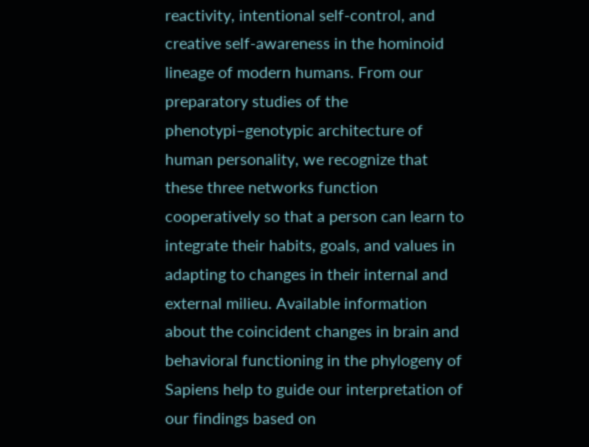reactivity, intentional self-control, and creative self-awareness in the hominoid lineage of modern humans. From our preparatory studies of the phenotypi–genotypic architecture of human personality, we recognize that these three networks function cooperatively so that a person can learn to integrate their habits, goals, and values in adapting to changes in their internal and external milieu. Available information about the coincident changes in brain and behavioral functioning in the phylogeny of Sapiens help to guide our interpretation of our findings based on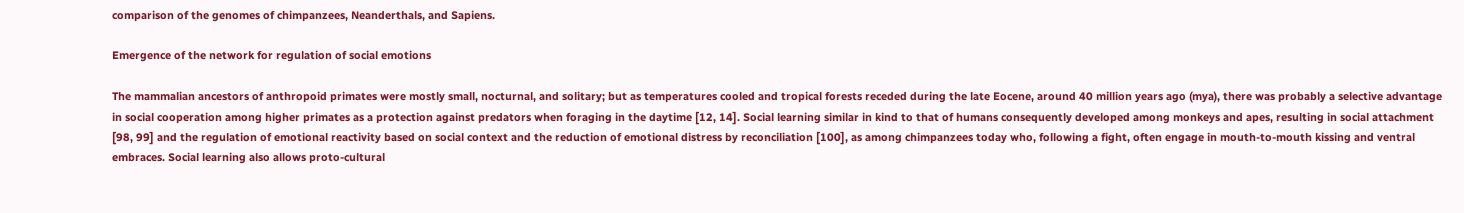comparison of the genomes of chimpanzees, Neanderthals, and Sapiens.

Emergence of the network for regulation of social emotions

The mammalian ancestors of anthropoid primates were mostly small, nocturnal, and solitary; but as temperatures cooled and tropical forests receded during the late Eocene, around 40 million years ago (mya), there was probably a selective advantage in social cooperation among higher primates as a protection against predators when foraging in the daytime [12, 14]. Social learning similar in kind to that of humans consequently developed among monkeys and apes, resulting in social attachment [98, 99] and the regulation of emotional reactivity based on social context and the reduction of emotional distress by reconciliation [100], as among chimpanzees today who, following a fight, often engage in mouth-to-mouth kissing and ventral embraces. Social learning also allows proto-cultural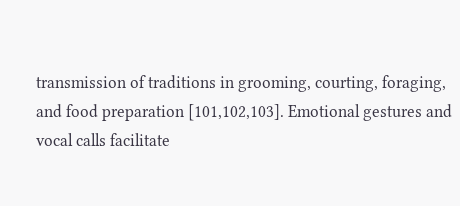transmission of traditions in grooming, courting, foraging, and food preparation [101,102,103]. Emotional gestures and vocal calls facilitate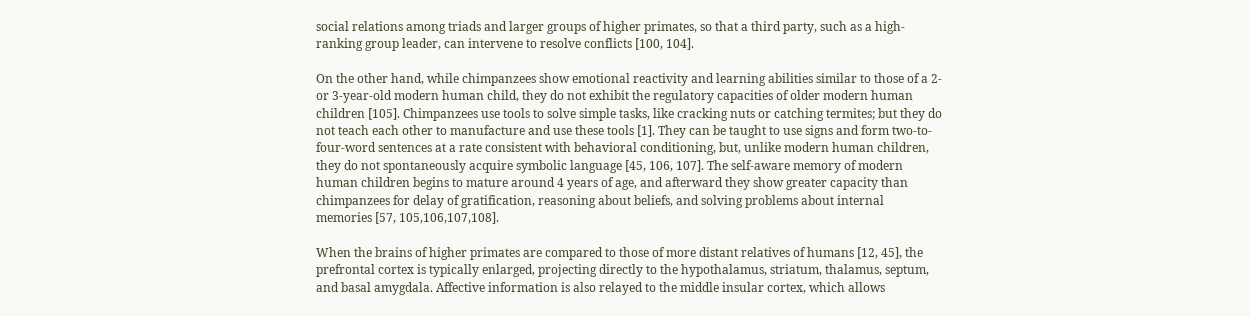social relations among triads and larger groups of higher primates, so that a third party, such as a high-ranking group leader, can intervene to resolve conflicts [100, 104].

On the other hand, while chimpanzees show emotional reactivity and learning abilities similar to those of a 2- or 3-year-old modern human child, they do not exhibit the regulatory capacities of older modern human children [105]. Chimpanzees use tools to solve simple tasks, like cracking nuts or catching termites; but they do not teach each other to manufacture and use these tools [1]. They can be taught to use signs and form two-to-four-word sentences at a rate consistent with behavioral conditioning, but, unlike modern human children, they do not spontaneously acquire symbolic language [45, 106, 107]. The self-aware memory of modern human children begins to mature around 4 years of age, and afterward they show greater capacity than chimpanzees for delay of gratification, reasoning about beliefs, and solving problems about internal memories [57, 105,106,107,108].

When the brains of higher primates are compared to those of more distant relatives of humans [12, 45], the prefrontal cortex is typically enlarged, projecting directly to the hypothalamus, striatum, thalamus, septum, and basal amygdala. Affective information is also relayed to the middle insular cortex, which allows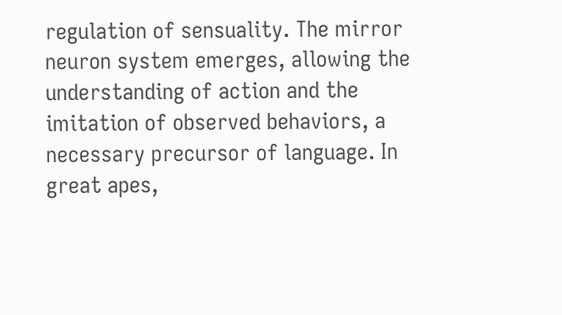regulation of sensuality. The mirror neuron system emerges, allowing the understanding of action and the imitation of observed behaviors, a necessary precursor of language. In great apes,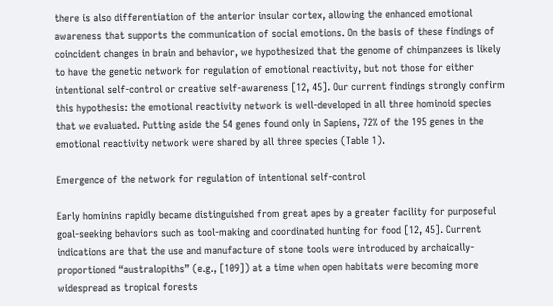there is also differentiation of the anterior insular cortex, allowing the enhanced emotional awareness that supports the communication of social emotions. On the basis of these findings of coincident changes in brain and behavior, we hypothesized that the genome of chimpanzees is likely to have the genetic network for regulation of emotional reactivity, but not those for either intentional self-control or creative self-awareness [12, 45]. Our current findings strongly confirm this hypothesis: the emotional reactivity network is well-developed in all three hominoid species that we evaluated. Putting aside the 54 genes found only in Sapiens, 72% of the 195 genes in the emotional reactivity network were shared by all three species (Table 1).

Emergence of the network for regulation of intentional self-control

Early hominins rapidly became distinguished from great apes by a greater facility for purposeful goal-seeking behaviors such as tool-making and coordinated hunting for food [12, 45]. Current indications are that the use and manufacture of stone tools were introduced by archaically-proportioned “australopiths” (e.g., [109]) at a time when open habitats were becoming more widespread as tropical forests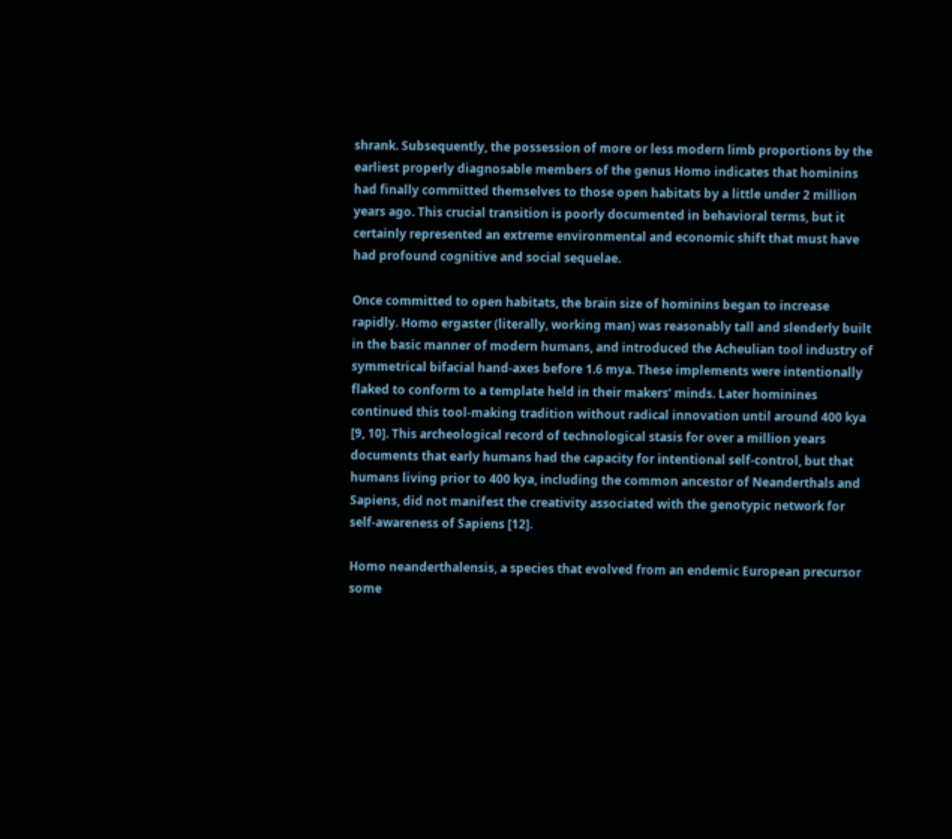shrank. Subsequently, the possession of more or less modern limb proportions by the earliest properly diagnosable members of the genus Homo indicates that hominins had finally committed themselves to those open habitats by a little under 2 million years ago. This crucial transition is poorly documented in behavioral terms, but it certainly represented an extreme environmental and economic shift that must have had profound cognitive and social sequelae.

Once committed to open habitats, the brain size of hominins began to increase rapidly. Homo ergaster (literally, working man) was reasonably tall and slenderly built in the basic manner of modern humans, and introduced the Acheulian tool industry of symmetrical bifacial hand-axes before 1.6 mya. These implements were intentionally flaked to conform to a template held in their makers’ minds. Later hominines continued this tool-making tradition without radical innovation until around 400 kya [9, 10]. This archeological record of technological stasis for over a million years documents that early humans had the capacity for intentional self-control, but that humans living prior to 400 kya, including the common ancestor of Neanderthals and Sapiens, did not manifest the creativity associated with the genotypic network for self-awareness of Sapiens [12].

Homo neanderthalensis, a species that evolved from an endemic European precursor some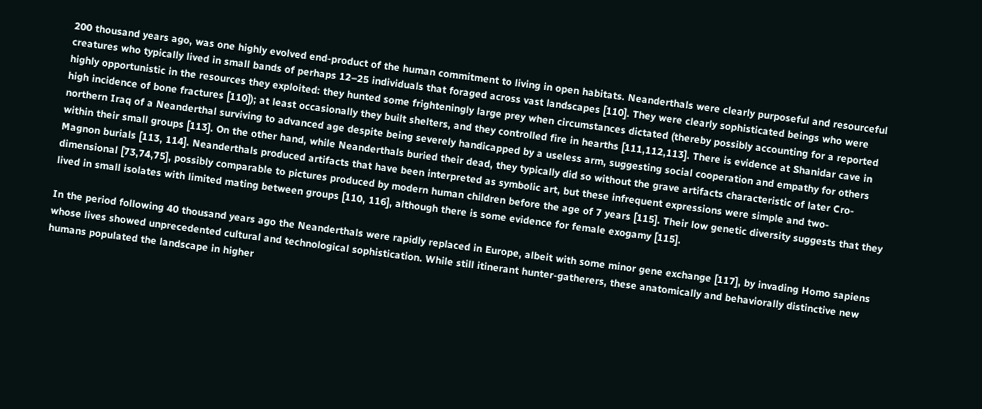200 thousand years ago, was one highly evolved end-product of the human commitment to living in open habitats. Neanderthals were clearly purposeful and resourceful creatures who typically lived in small bands of perhaps 12–25 individuals that foraged across vast landscapes [110]. They were clearly sophisticated beings who were highly opportunistic in the resources they exploited: they hunted some frighteningly large prey when circumstances dictated (thereby possibly accounting for a reported high incidence of bone fractures [110]); at least occasionally they built shelters, and they controlled fire in hearths [111,112,113]. There is evidence at Shanidar cave in northern Iraq of a Neanderthal surviving to advanced age despite being severely handicapped by a useless arm, suggesting social cooperation and empathy for others within their small groups [113]. On the other hand, while Neanderthals buried their dead, they typically did so without the grave artifacts characteristic of later Cro-Magnon burials [113, 114]. Neanderthals produced artifacts that have been interpreted as symbolic art, but these infrequent expressions were simple and two-dimensional [73,74,75], possibly comparable to pictures produced by modern human children before the age of 7 years [115]. Their low genetic diversity suggests that they lived in small isolates with limited mating between groups [110, 116], although there is some evidence for female exogamy [115].

In the period following 40 thousand years ago the Neanderthals were rapidly replaced in Europe, albeit with some minor gene exchange [117], by invading Homo sapiens whose lives showed unprecedented cultural and technological sophistication. While still itinerant hunter-gatherers, these anatomically and behaviorally distinctive new humans populated the landscape in higher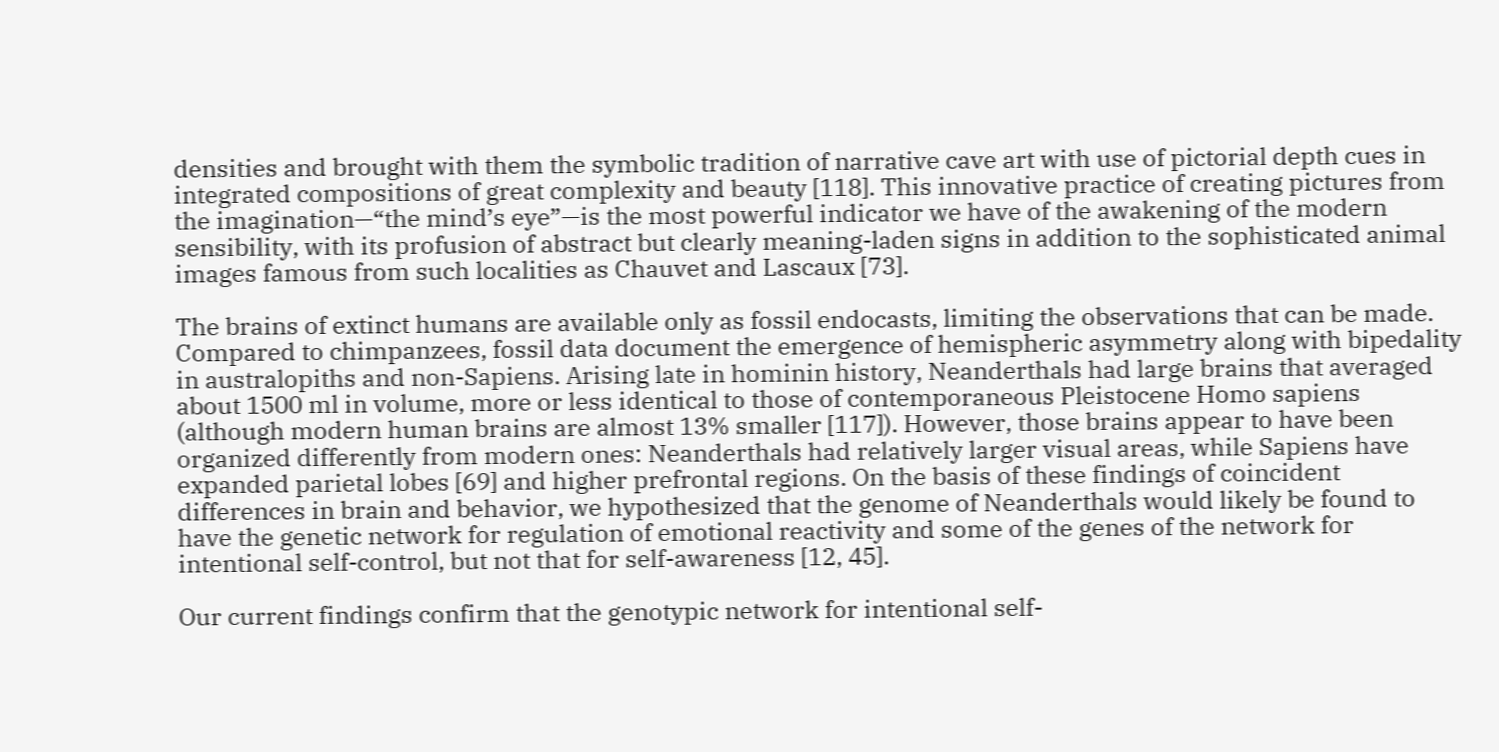densities and brought with them the symbolic tradition of narrative cave art with use of pictorial depth cues in integrated compositions of great complexity and beauty [118]. This innovative practice of creating pictures from the imagination—“the mind’s eye”—is the most powerful indicator we have of the awakening of the modern sensibility, with its profusion of abstract but clearly meaning-laden signs in addition to the sophisticated animal images famous from such localities as Chauvet and Lascaux [73].

The brains of extinct humans are available only as fossil endocasts, limiting the observations that can be made. Compared to chimpanzees, fossil data document the emergence of hemispheric asymmetry along with bipedality in australopiths and non-Sapiens. Arising late in hominin history, Neanderthals had large brains that averaged about 1500 ml in volume, more or less identical to those of contemporaneous Pleistocene Homo sapiens (although modern human brains are almost 13% smaller [117]). However, those brains appear to have been organized differently from modern ones: Neanderthals had relatively larger visual areas, while Sapiens have expanded parietal lobes [69] and higher prefrontal regions. On the basis of these findings of coincident differences in brain and behavior, we hypothesized that the genome of Neanderthals would likely be found to have the genetic network for regulation of emotional reactivity and some of the genes of the network for intentional self-control, but not that for self-awareness [12, 45].

Our current findings confirm that the genotypic network for intentional self-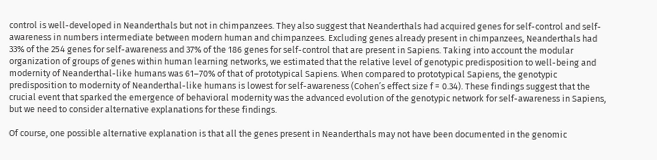control is well-developed in Neanderthals but not in chimpanzees. They also suggest that Neanderthals had acquired genes for self-control and self-awareness in numbers intermediate between modern human and chimpanzees. Excluding genes already present in chimpanzees, Neanderthals had 33% of the 254 genes for self-awareness and 37% of the 186 genes for self-control that are present in Sapiens. Taking into account the modular organization of groups of genes within human learning networks, we estimated that the relative level of genotypic predisposition to well-being and modernity of Neanderthal-like humans was 61–70% of that of prototypical Sapiens. When compared to prototypical Sapiens, the genotypic predisposition to modernity of Neanderthal-like humans is lowest for self-awareness (Cohen’s effect size f = 0.34). These findings suggest that the crucial event that sparked the emergence of behavioral modernity was the advanced evolution of the genotypic network for self-awareness in Sapiens, but we need to consider alternative explanations for these findings.

Of course, one possible alternative explanation is that all the genes present in Neanderthals may not have been documented in the genomic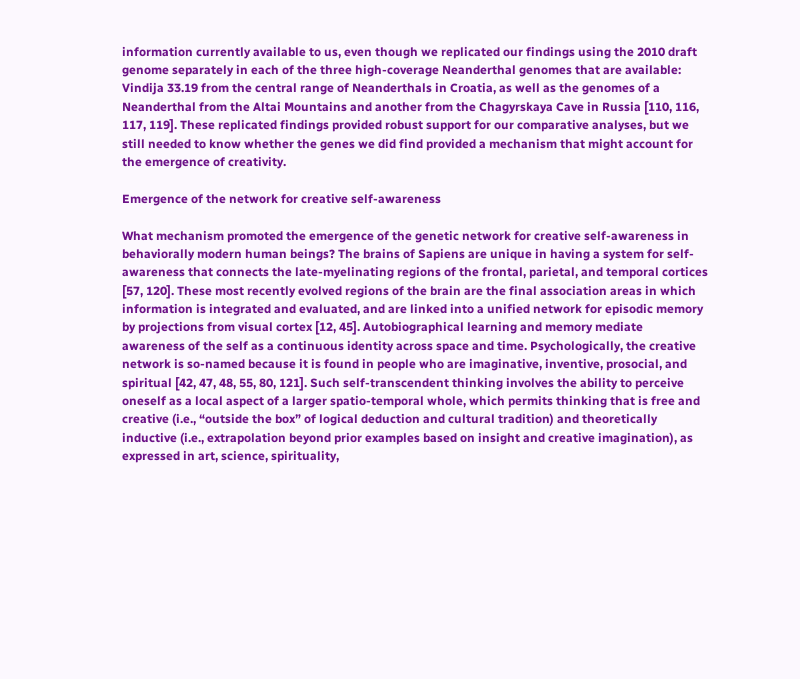information currently available to us, even though we replicated our findings using the 2010 draft genome separately in each of the three high-coverage Neanderthal genomes that are available: Vindija 33.19 from the central range of Neanderthals in Croatia, as well as the genomes of a Neanderthal from the Altai Mountains and another from the Chagyrskaya Cave in Russia [110, 116, 117, 119]. These replicated findings provided robust support for our comparative analyses, but we still needed to know whether the genes we did find provided a mechanism that might account for the emergence of creativity.

Emergence of the network for creative self-awareness

What mechanism promoted the emergence of the genetic network for creative self-awareness in behaviorally modern human beings? The brains of Sapiens are unique in having a system for self-awareness that connects the late-myelinating regions of the frontal, parietal, and temporal cortices [57, 120]. These most recently evolved regions of the brain are the final association areas in which information is integrated and evaluated, and are linked into a unified network for episodic memory by projections from visual cortex [12, 45]. Autobiographical learning and memory mediate awareness of the self as a continuous identity across space and time. Psychologically, the creative network is so-named because it is found in people who are imaginative, inventive, prosocial, and spiritual [42, 47, 48, 55, 80, 121]. Such self-transcendent thinking involves the ability to perceive oneself as a local aspect of a larger spatio-temporal whole, which permits thinking that is free and creative (i.e., “outside the box” of logical deduction and cultural tradition) and theoretically inductive (i.e., extrapolation beyond prior examples based on insight and creative imagination), as expressed in art, science, spirituality,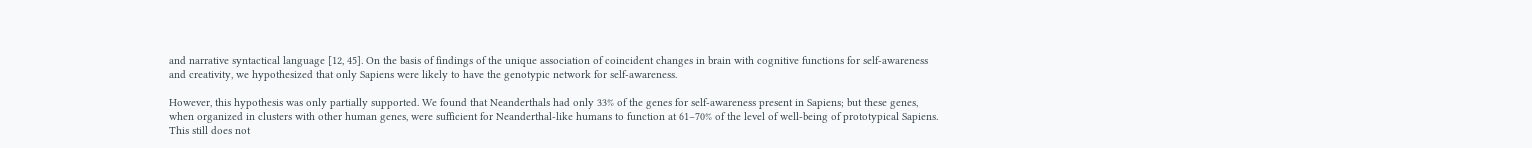and narrative syntactical language [12, 45]. On the basis of findings of the unique association of coincident changes in brain with cognitive functions for self-awareness and creativity, we hypothesized that only Sapiens were likely to have the genotypic network for self-awareness.

However, this hypothesis was only partially supported. We found that Neanderthals had only 33% of the genes for self-awareness present in Sapiens; but these genes, when organized in clusters with other human genes, were sufficient for Neanderthal-like humans to function at 61–70% of the level of well-being of prototypical Sapiens. This still does not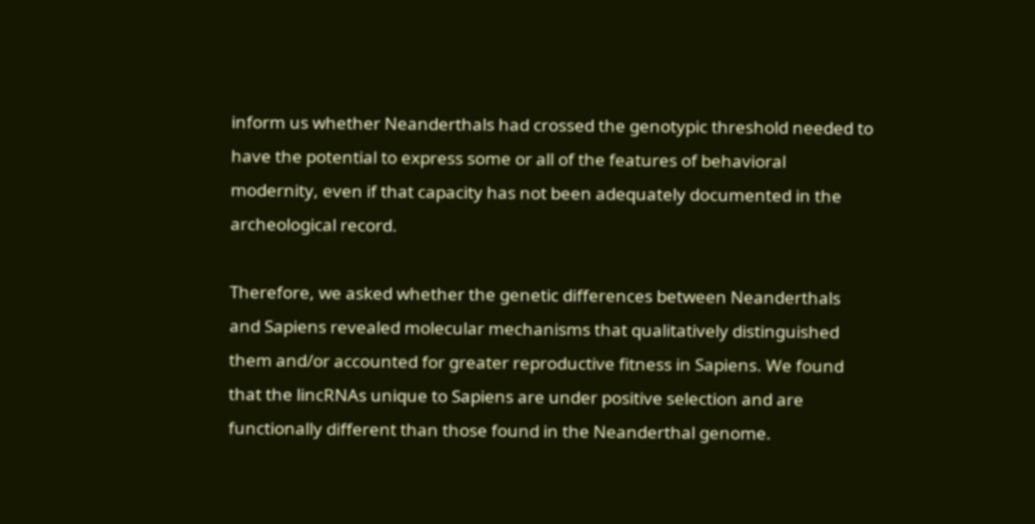inform us whether Neanderthals had crossed the genotypic threshold needed to have the potential to express some or all of the features of behavioral modernity, even if that capacity has not been adequately documented in the archeological record.

Therefore, we asked whether the genetic differences between Neanderthals and Sapiens revealed molecular mechanisms that qualitatively distinguished them and/or accounted for greater reproductive fitness in Sapiens. We found that the lincRNAs unique to Sapiens are under positive selection and are functionally different than those found in the Neanderthal genome.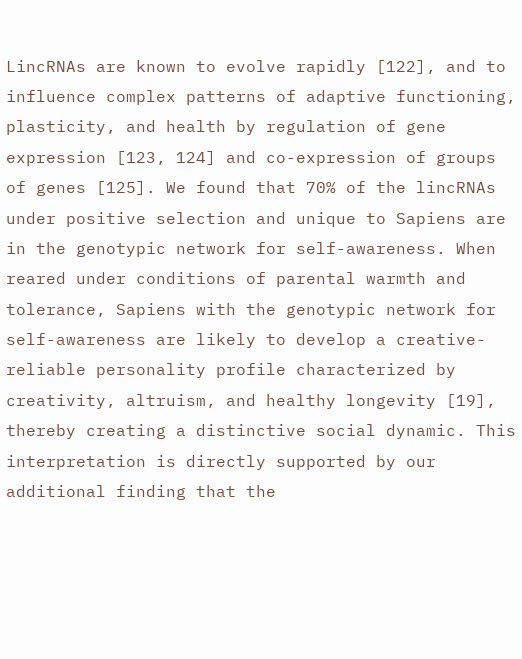LincRNAs are known to evolve rapidly [122], and to influence complex patterns of adaptive functioning, plasticity, and health by regulation of gene expression [123, 124] and co-expression of groups of genes [125]. We found that 70% of the lincRNAs under positive selection and unique to Sapiens are in the genotypic network for self-awareness. When reared under conditions of parental warmth and tolerance, Sapiens with the genotypic network for self-awareness are likely to develop a creative-reliable personality profile characterized by creativity, altruism, and healthy longevity [19], thereby creating a distinctive social dynamic. This interpretation is directly supported by our additional finding that the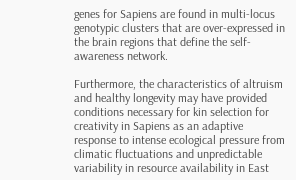genes for Sapiens are found in multi-locus genotypic clusters that are over-expressed in the brain regions that define the self-awareness network.

Furthermore, the characteristics of altruism and healthy longevity may have provided conditions necessary for kin selection for creativity in Sapiens as an adaptive response to intense ecological pressure from climatic fluctuations and unpredictable variability in resource availability in East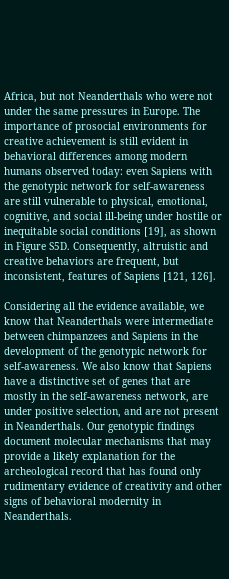Africa, but not Neanderthals who were not under the same pressures in Europe. The importance of prosocial environments for creative achievement is still evident in behavioral differences among modern humans observed today: even Sapiens with the genotypic network for self-awareness are still vulnerable to physical, emotional, cognitive, and social ill-being under hostile or inequitable social conditions [19], as shown in Figure S5D. Consequently, altruistic and creative behaviors are frequent, but inconsistent, features of Sapiens [121, 126].

Considering all the evidence available, we know that Neanderthals were intermediate between chimpanzees and Sapiens in the development of the genotypic network for self-awareness. We also know that Sapiens have a distinctive set of genes that are mostly in the self-awareness network, are under positive selection, and are not present in Neanderthals. Our genotypic findings document molecular mechanisms that may provide a likely explanation for the archeological record that has found only rudimentary evidence of creativity and other signs of behavioral modernity in Neanderthals.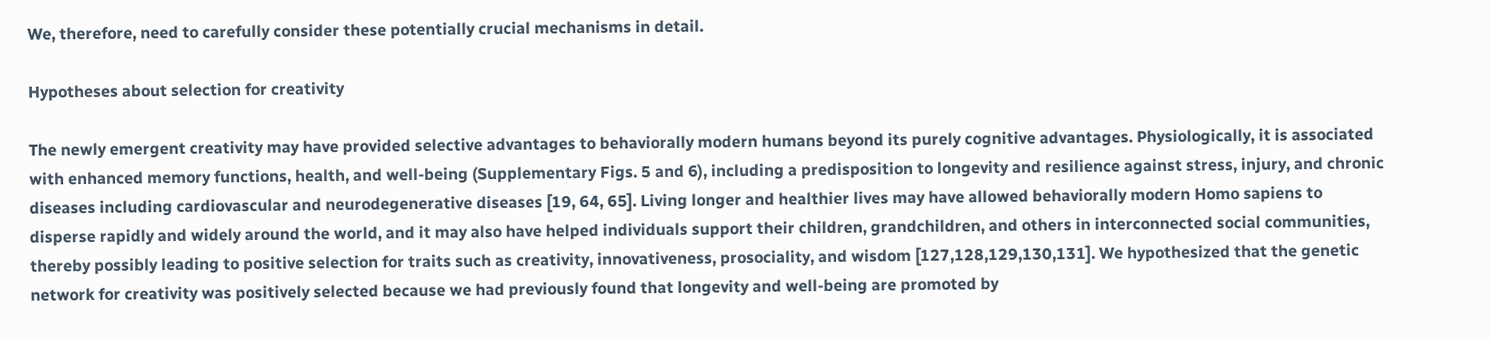We, therefore, need to carefully consider these potentially crucial mechanisms in detail.

Hypotheses about selection for creativity

The newly emergent creativity may have provided selective advantages to behaviorally modern humans beyond its purely cognitive advantages. Physiologically, it is associated with enhanced memory functions, health, and well-being (Supplementary Figs. 5 and 6), including a predisposition to longevity and resilience against stress, injury, and chronic diseases including cardiovascular and neurodegenerative diseases [19, 64, 65]. Living longer and healthier lives may have allowed behaviorally modern Homo sapiens to disperse rapidly and widely around the world, and it may also have helped individuals support their children, grandchildren, and others in interconnected social communities, thereby possibly leading to positive selection for traits such as creativity, innovativeness, prosociality, and wisdom [127,128,129,130,131]. We hypothesized that the genetic network for creativity was positively selected because we had previously found that longevity and well-being are promoted by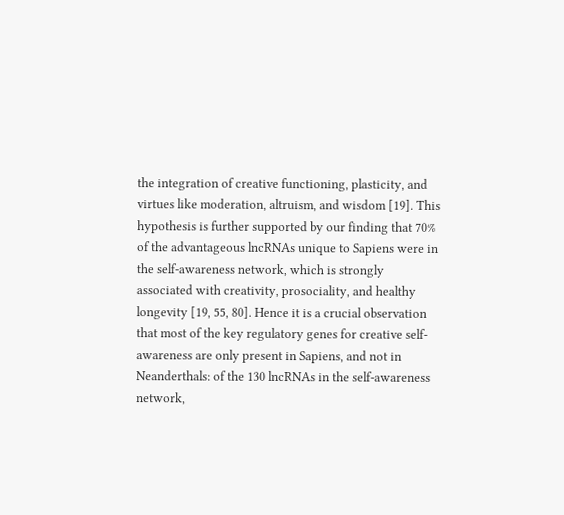the integration of creative functioning, plasticity, and virtues like moderation, altruism, and wisdom [19]. This hypothesis is further supported by our finding that 70% of the advantageous lncRNAs unique to Sapiens were in the self-awareness network, which is strongly associated with creativity, prosociality, and healthy longevity [19, 55, 80]. Hence it is a crucial observation that most of the key regulatory genes for creative self-awareness are only present in Sapiens, and not in Neanderthals: of the 130 lncRNAs in the self-awareness network,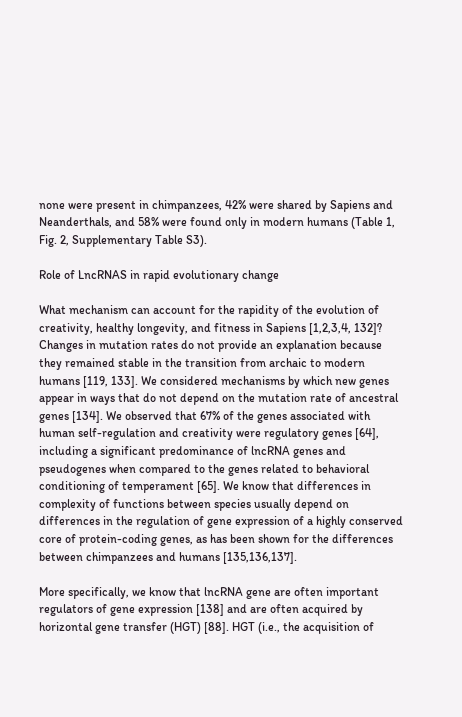none were present in chimpanzees, 42% were shared by Sapiens and Neanderthals, and 58% were found only in modern humans (Table 1, Fig. 2, Supplementary Table S3).

Role of LncRNAS in rapid evolutionary change

What mechanism can account for the rapidity of the evolution of creativity, healthy longevity, and fitness in Sapiens [1,2,3,4, 132]? Changes in mutation rates do not provide an explanation because they remained stable in the transition from archaic to modern humans [119, 133]. We considered mechanisms by which new genes appear in ways that do not depend on the mutation rate of ancestral genes [134]. We observed that 67% of the genes associated with human self-regulation and creativity were regulatory genes [64], including a significant predominance of lncRNA genes and pseudogenes when compared to the genes related to behavioral conditioning of temperament [65]. We know that differences in complexity of functions between species usually depend on differences in the regulation of gene expression of a highly conserved core of protein-coding genes, as has been shown for the differences between chimpanzees and humans [135,136,137].

More specifically, we know that lncRNA gene are often important regulators of gene expression [138] and are often acquired by horizontal gene transfer (HGT) [88]. HGT (i.e., the acquisition of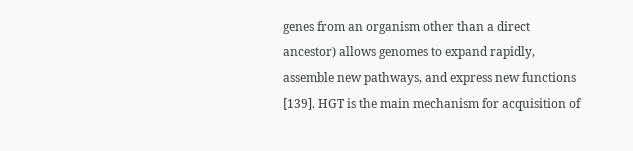genes from an organism other than a direct ancestor) allows genomes to expand rapidly, assemble new pathways, and express new functions [139]. HGT is the main mechanism for acquisition of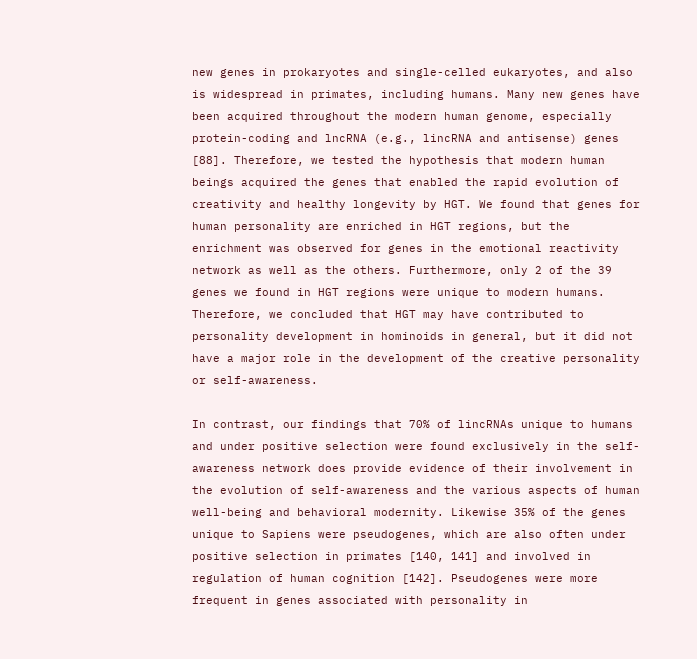new genes in prokaryotes and single-celled eukaryotes, and also is widespread in primates, including humans. Many new genes have been acquired throughout the modern human genome, especially protein-coding and lncRNA (e.g., lincRNA and antisense) genes [88]. Therefore, we tested the hypothesis that modern human beings acquired the genes that enabled the rapid evolution of creativity and healthy longevity by HGT. We found that genes for human personality are enriched in HGT regions, but the enrichment was observed for genes in the emotional reactivity network as well as the others. Furthermore, only 2 of the 39 genes we found in HGT regions were unique to modern humans. Therefore, we concluded that HGT may have contributed to personality development in hominoids in general, but it did not have a major role in the development of the creative personality or self-awareness.

In contrast, our findings that 70% of lincRNAs unique to humans and under positive selection were found exclusively in the self-awareness network does provide evidence of their involvement in the evolution of self-awareness and the various aspects of human well-being and behavioral modernity. Likewise 35% of the genes unique to Sapiens were pseudogenes, which are also often under positive selection in primates [140, 141] and involved in regulation of human cognition [142]. Pseudogenes were more frequent in genes associated with personality in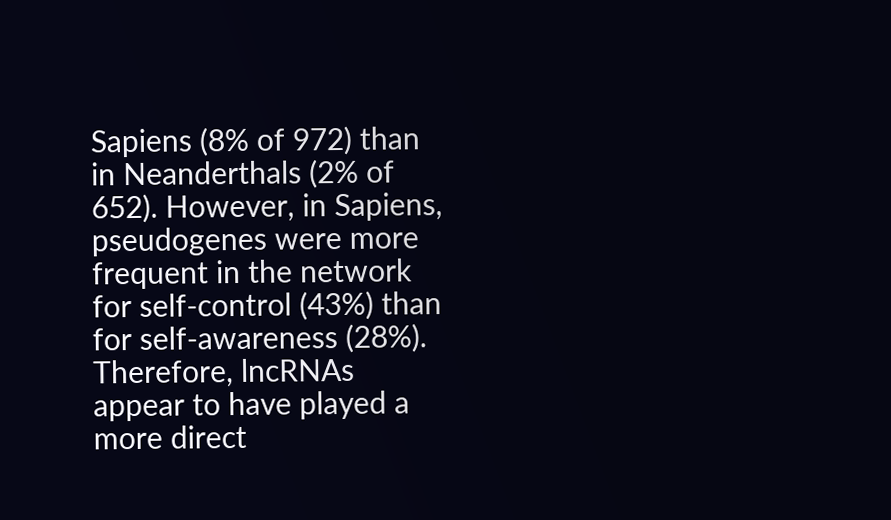Sapiens (8% of 972) than in Neanderthals (2% of 652). However, in Sapiens, pseudogenes were more frequent in the network for self-control (43%) than for self-awareness (28%). Therefore, lncRNAs appear to have played a more direct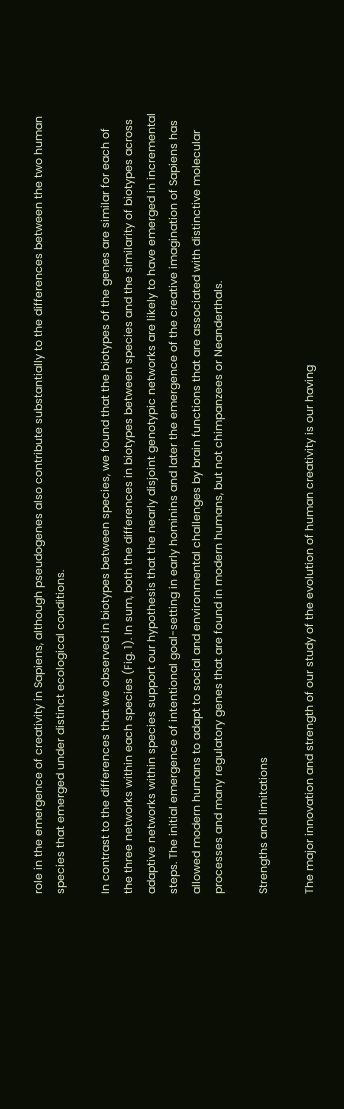role in the emergence of creativity in Sapiens, although pseudogenes also contribute substantially to the differences between the two human species that emerged under distinct ecological conditions.

In contrast to the differences that we observed in biotypes between species, we found that the biotypes of the genes are similar for each of the three networks within each species (Fig. 1). In sum, both the differences in biotypes between species and the similarity of biotypes across adaptive networks within species support our hypothesis that the nearly disjoint genotypic networks are likely to have emerged in incremental steps. The initial emergence of intentional goal-setting in early hominins and later the emergence of the creative imagination of Sapiens has allowed modern humans to adapt to social and environmental challenges by brain functions that are associated with distinctive molecular processes and many regulatory genes that are found in modern humans, but not chimpanzees or Neanderthals.

Strengths and limitations

The major innovation and strength of our study of the evolution of human creativity is our having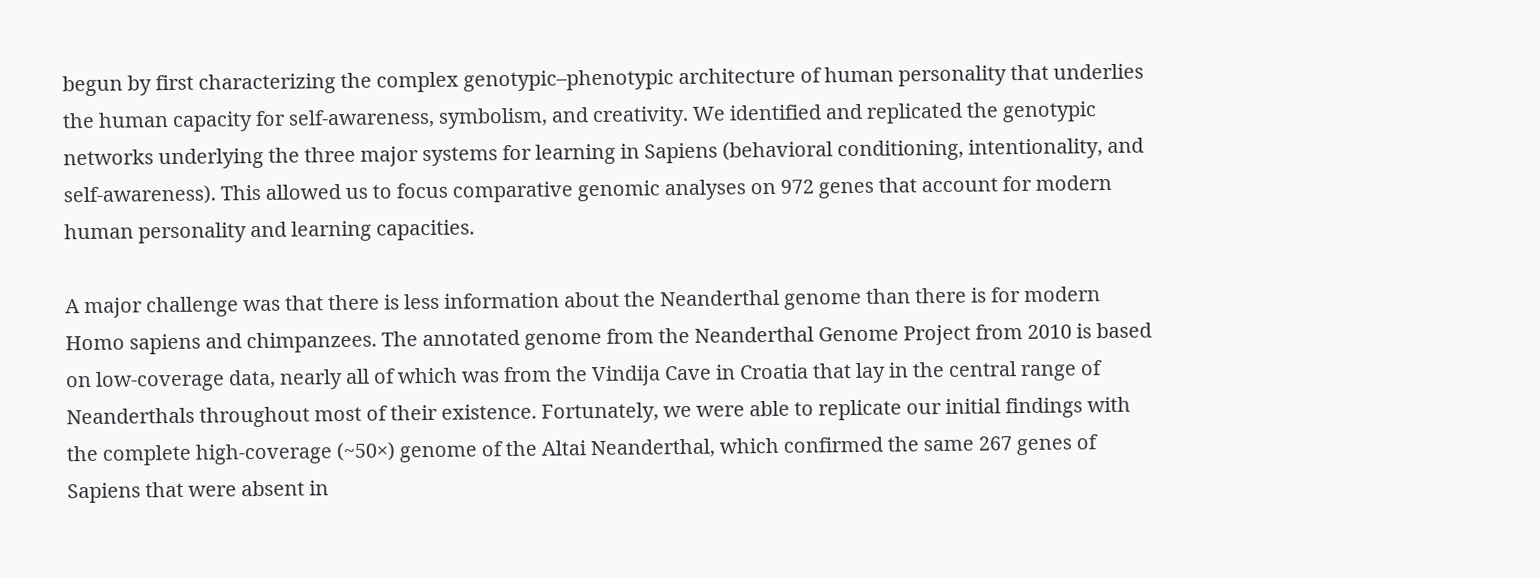begun by first characterizing the complex genotypic–phenotypic architecture of human personality that underlies the human capacity for self-awareness, symbolism, and creativity. We identified and replicated the genotypic networks underlying the three major systems for learning in Sapiens (behavioral conditioning, intentionality, and self-awareness). This allowed us to focus comparative genomic analyses on 972 genes that account for modern human personality and learning capacities.

A major challenge was that there is less information about the Neanderthal genome than there is for modern Homo sapiens and chimpanzees. The annotated genome from the Neanderthal Genome Project from 2010 is based on low-coverage data, nearly all of which was from the Vindija Cave in Croatia that lay in the central range of Neanderthals throughout most of their existence. Fortunately, we were able to replicate our initial findings with the complete high-coverage (~50×) genome of the Altai Neanderthal, which confirmed the same 267 genes of Sapiens that were absent in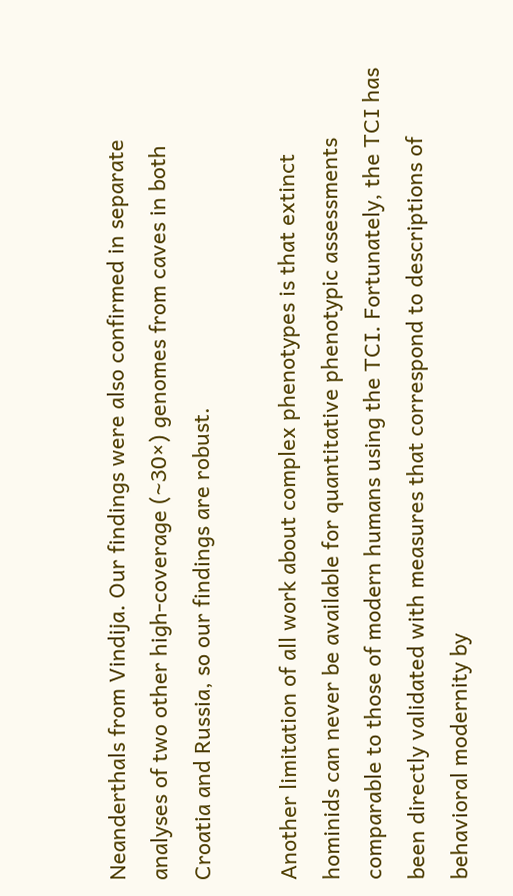Neanderthals from Vindija. Our findings were also confirmed in separate analyses of two other high-coverage (~30×) genomes from caves in both Croatia and Russia, so our findings are robust.

Another limitation of all work about complex phenotypes is that extinct hominids can never be available for quantitative phenotypic assessments comparable to those of modern humans using the TCI. Fortunately, the TCI has been directly validated with measures that correspond to descriptions of behavioral modernity by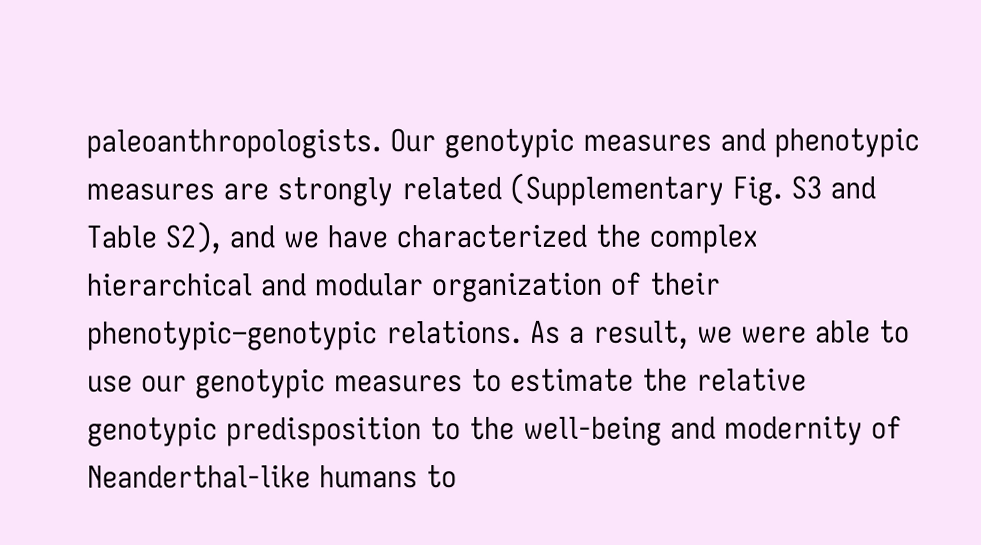paleoanthropologists. Our genotypic measures and phenotypic measures are strongly related (Supplementary Fig. S3 and Table S2), and we have characterized the complex hierarchical and modular organization of their phenotypic–genotypic relations. As a result, we were able to use our genotypic measures to estimate the relative genotypic predisposition to the well-being and modernity of Neanderthal-like humans to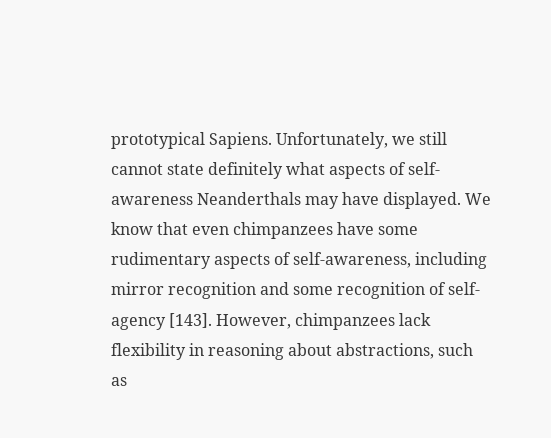prototypical Sapiens. Unfortunately, we still cannot state definitely what aspects of self-awareness Neanderthals may have displayed. We know that even chimpanzees have some rudimentary aspects of self-awareness, including mirror recognition and some recognition of self-agency [143]. However, chimpanzees lack flexibility in reasoning about abstractions, such as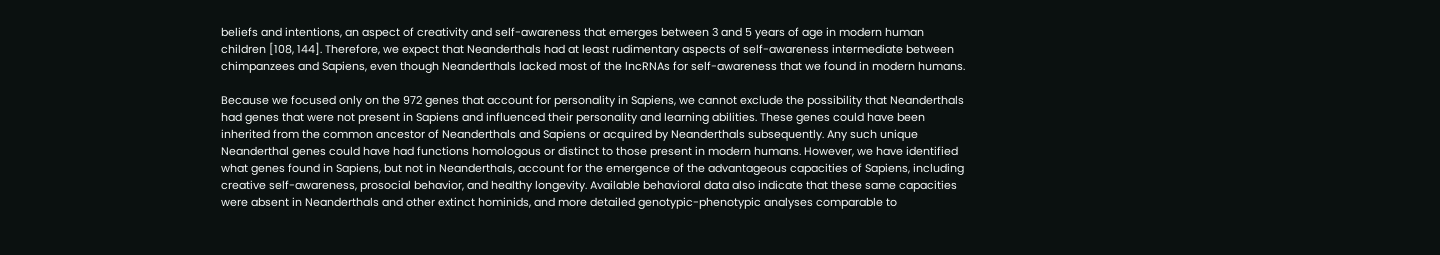beliefs and intentions, an aspect of creativity and self-awareness that emerges between 3 and 5 years of age in modern human children [108, 144]. Therefore, we expect that Neanderthals had at least rudimentary aspects of self-awareness intermediate between chimpanzees and Sapiens, even though Neanderthals lacked most of the lncRNAs for self-awareness that we found in modern humans.

Because we focused only on the 972 genes that account for personality in Sapiens, we cannot exclude the possibility that Neanderthals had genes that were not present in Sapiens and influenced their personality and learning abilities. These genes could have been inherited from the common ancestor of Neanderthals and Sapiens or acquired by Neanderthals subsequently. Any such unique Neanderthal genes could have had functions homologous or distinct to those present in modern humans. However, we have identified what genes found in Sapiens, but not in Neanderthals, account for the emergence of the advantageous capacities of Sapiens, including creative self-awareness, prosocial behavior, and healthy longevity. Available behavioral data also indicate that these same capacities were absent in Neanderthals and other extinct hominids, and more detailed genotypic-phenotypic analyses comparable to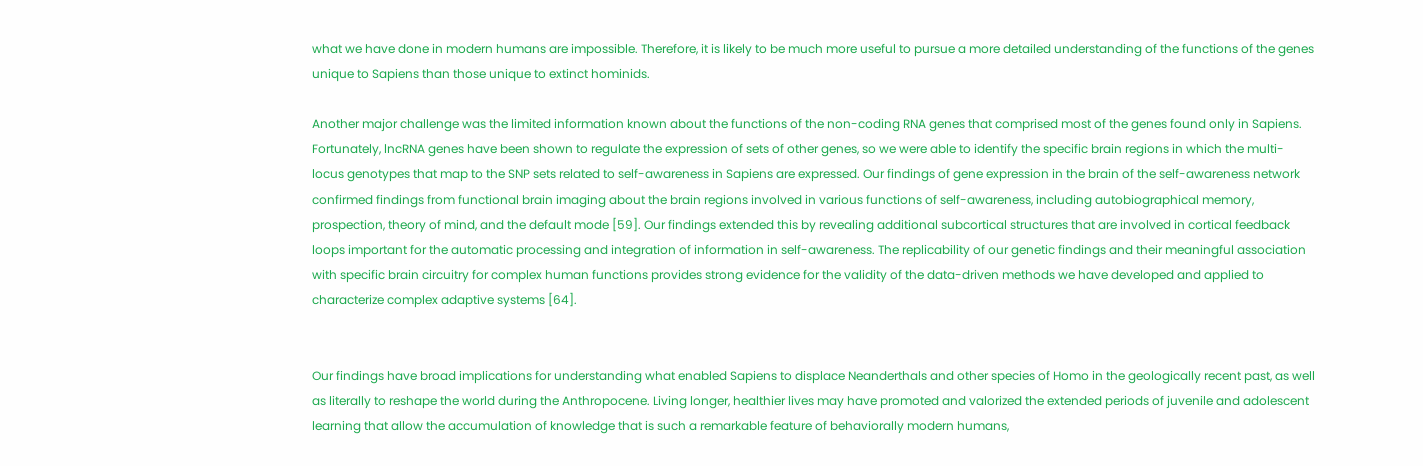what we have done in modern humans are impossible. Therefore, it is likely to be much more useful to pursue a more detailed understanding of the functions of the genes unique to Sapiens than those unique to extinct hominids.

Another major challenge was the limited information known about the functions of the non-coding RNA genes that comprised most of the genes found only in Sapiens. Fortunately, lncRNA genes have been shown to regulate the expression of sets of other genes, so we were able to identify the specific brain regions in which the multi-locus genotypes that map to the SNP sets related to self-awareness in Sapiens are expressed. Our findings of gene expression in the brain of the self-awareness network confirmed findings from functional brain imaging about the brain regions involved in various functions of self-awareness, including autobiographical memory, prospection, theory of mind, and the default mode [59]. Our findings extended this by revealing additional subcortical structures that are involved in cortical feedback loops important for the automatic processing and integration of information in self-awareness. The replicability of our genetic findings and their meaningful association with specific brain circuitry for complex human functions provides strong evidence for the validity of the data-driven methods we have developed and applied to characterize complex adaptive systems [64].


Our findings have broad implications for understanding what enabled Sapiens to displace Neanderthals and other species of Homo in the geologically recent past, as well as literally to reshape the world during the Anthropocene. Living longer, healthier lives may have promoted and valorized the extended periods of juvenile and adolescent learning that allow the accumulation of knowledge that is such a remarkable feature of behaviorally modern humans,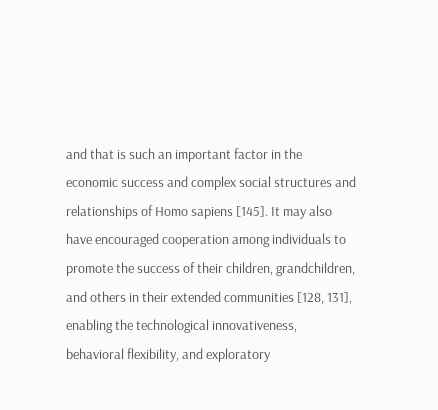and that is such an important factor in the economic success and complex social structures and relationships of Homo sapiens [145]. It may also have encouraged cooperation among individuals to promote the success of their children, grandchildren, and others in their extended communities [128, 131], enabling the technological innovativeness, behavioral flexibility, and exploratory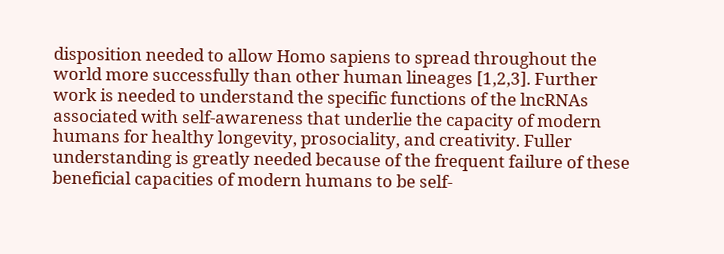disposition needed to allow Homo sapiens to spread throughout the world more successfully than other human lineages [1,2,3]. Further work is needed to understand the specific functions of the lncRNAs associated with self-awareness that underlie the capacity of modern humans for healthy longevity, prosociality, and creativity. Fuller understanding is greatly needed because of the frequent failure of these beneficial capacities of modern humans to be self-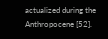actualized during the Anthropocene [52].